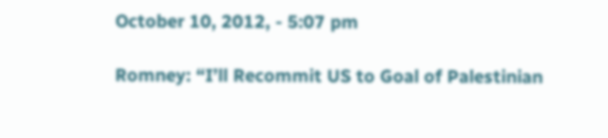October 10, 2012, - 5:07 pm

Romney: “I’ll Recommit US to Goal of Palestinian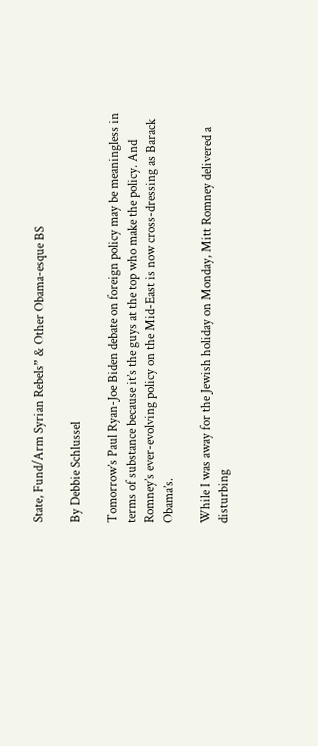State, Fund/Arm Syrian Rebels” & Other Obama-esque BS

By Debbie Schlussel

Tomorrow’s Paul Ryan-Joe Biden debate on foreign policy may be meaningless in terms of substance because it’s the guys at the top who make the policy. And Romney’s ever-evolving policy on the Mid-East is now cross-dressing as Barack Obama’s.

While I was away for the Jewish holiday on Monday, Mitt Romney delivered a disturbing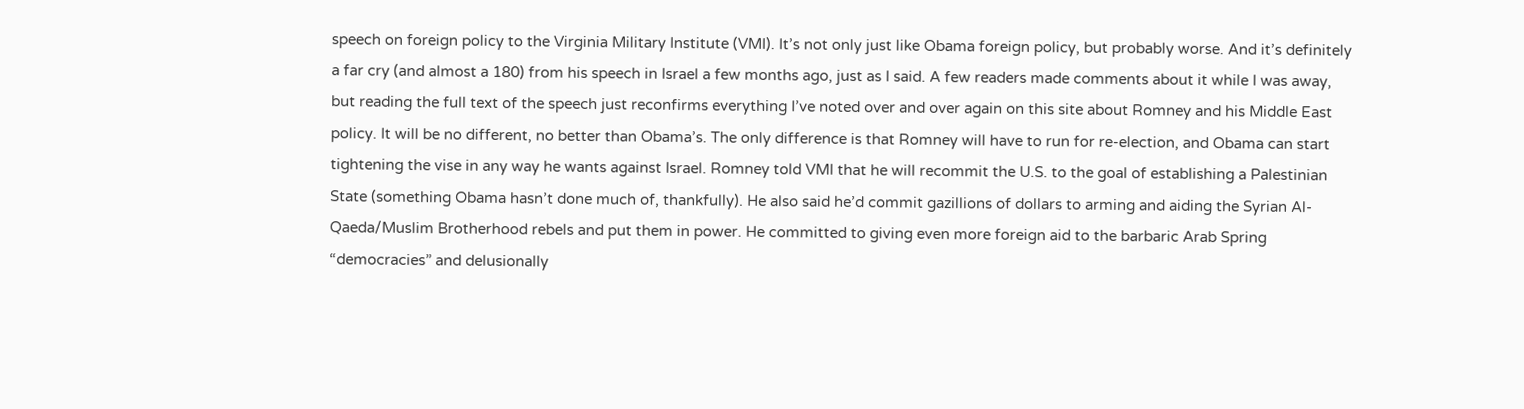speech on foreign policy to the Virginia Military Institute (VMI). It’s not only just like Obama foreign policy, but probably worse. And it’s definitely a far cry (and almost a 180) from his speech in Israel a few months ago, just as I said. A few readers made comments about it while I was away, but reading the full text of the speech just reconfirms everything I’ve noted over and over again on this site about Romney and his Middle East policy. It will be no different, no better than Obama’s. The only difference is that Romney will have to run for re-election, and Obama can start tightening the vise in any way he wants against Israel. Romney told VMI that he will recommit the U.S. to the goal of establishing a Palestinian State (something Obama hasn’t done much of, thankfully). He also said he’d commit gazillions of dollars to arming and aiding the Syrian Al-Qaeda/Muslim Brotherhood rebels and put them in power. He committed to giving even more foreign aid to the barbaric Arab Spring “democracies” and delusionally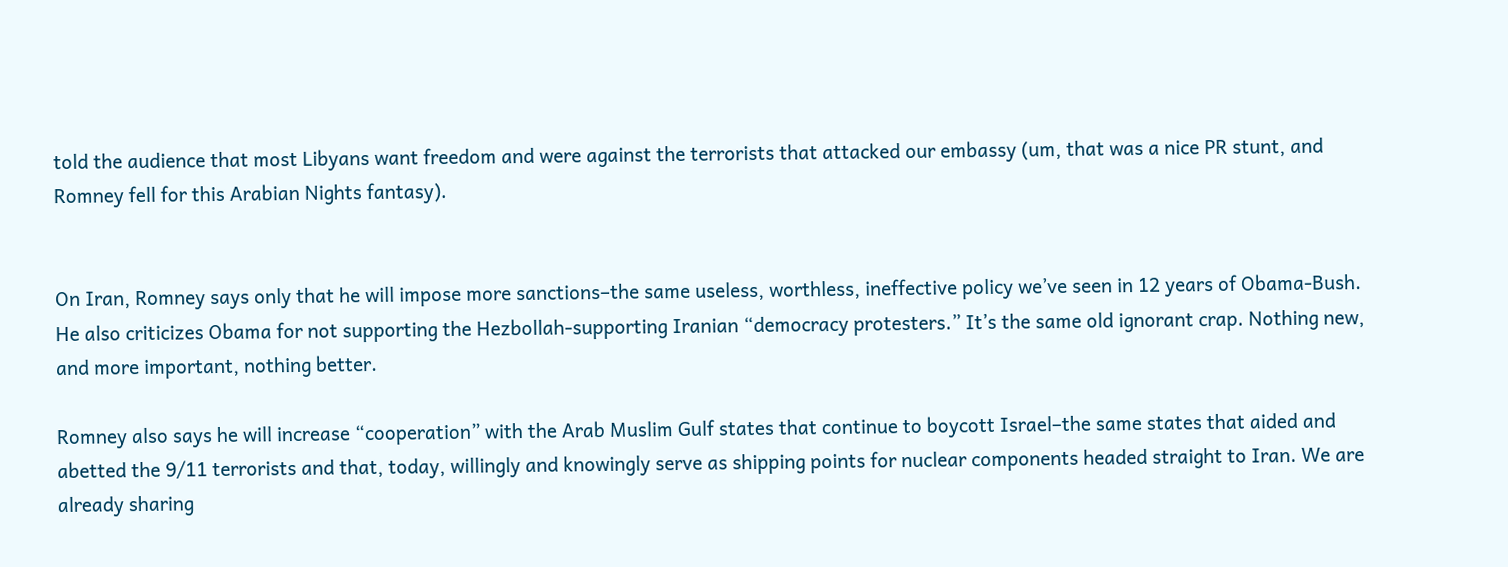told the audience that most Libyans want freedom and were against the terrorists that attacked our embassy (um, that was a nice PR stunt, and Romney fell for this Arabian Nights fantasy).


On Iran, Romney says only that he will impose more sanctions–the same useless, worthless, ineffective policy we’ve seen in 12 years of Obama-Bush. He also criticizes Obama for not supporting the Hezbollah-supporting Iranian “democracy protesters.” It’s the same old ignorant crap. Nothing new, and more important, nothing better.

Romney also says he will increase “cooperation” with the Arab Muslim Gulf states that continue to boycott Israel–the same states that aided and abetted the 9/11 terrorists and that, today, willingly and knowingly serve as shipping points for nuclear components headed straight to Iran. We are already sharing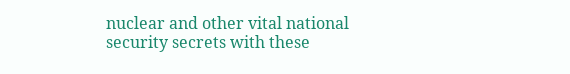nuclear and other vital national security secrets with these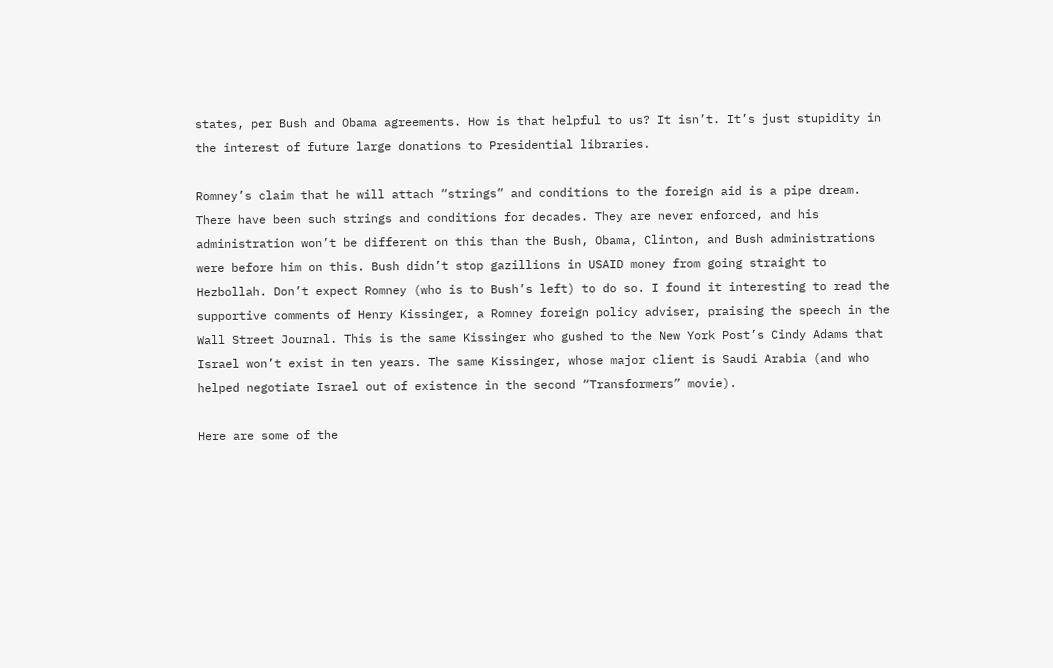states, per Bush and Obama agreements. How is that helpful to us? It isn’t. It’s just stupidity in the interest of future large donations to Presidential libraries.

Romney’s claim that he will attach “strings” and conditions to the foreign aid is a pipe dream. There have been such strings and conditions for decades. They are never enforced, and his administration won’t be different on this than the Bush, Obama, Clinton, and Bush administrations were before him on this. Bush didn’t stop gazillions in USAID money from going straight to Hezbollah. Don’t expect Romney (who is to Bush’s left) to do so. I found it interesting to read the supportive comments of Henry Kissinger, a Romney foreign policy adviser, praising the speech in the Wall Street Journal. This is the same Kissinger who gushed to the New York Post’s Cindy Adams that Israel won’t exist in ten years. The same Kissinger, whose major client is Saudi Arabia (and who helped negotiate Israel out of existence in the second “Transformers” movie).

Here are some of the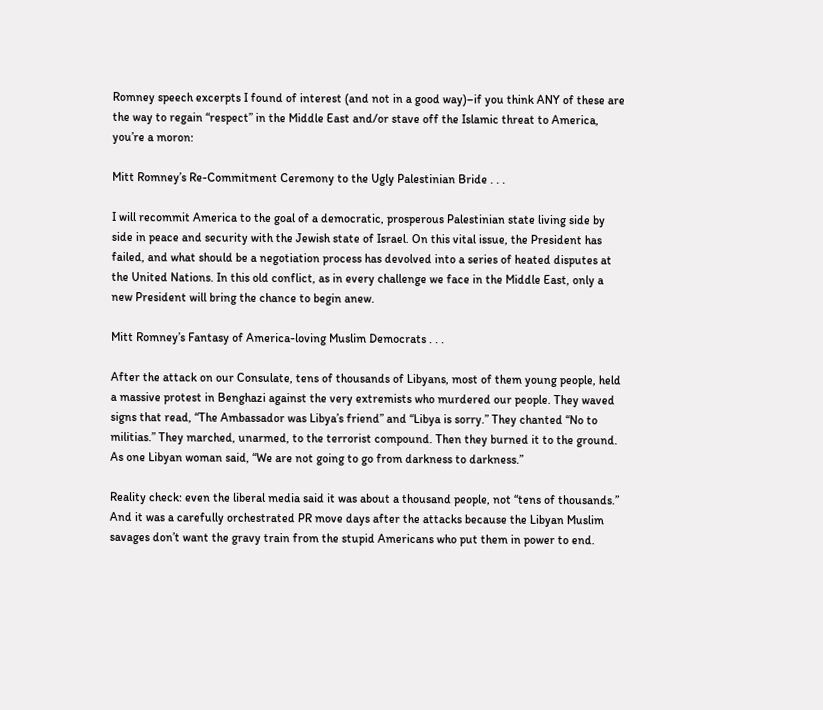Romney speech excerpts I found of interest (and not in a good way)–if you think ANY of these are the way to regain “respect” in the Middle East and/or stave off the Islamic threat to America, you’re a moron:

Mitt Romney’s Re-Commitment Ceremony to the Ugly Palestinian Bride . . .

I will recommit America to the goal of a democratic, prosperous Palestinian state living side by side in peace and security with the Jewish state of Israel. On this vital issue, the President has failed, and what should be a negotiation process has devolved into a series of heated disputes at the United Nations. In this old conflict, as in every challenge we face in the Middle East, only a new President will bring the chance to begin anew.

Mitt Romney’s Fantasy of America-loving Muslim Democrats . . .

After the attack on our Consulate, tens of thousands of Libyans, most of them young people, held a massive protest in Benghazi against the very extremists who murdered our people. They waved signs that read, “The Ambassador was Libya’s friend” and “Libya is sorry.” They chanted “No to militias.” They marched, unarmed, to the terrorist compound. Then they burned it to the ground. As one Libyan woman said, “We are not going to go from darkness to darkness.”

Reality check: even the liberal media said it was about a thousand people, not “tens of thousands.” And it was a carefully orchestrated PR move days after the attacks because the Libyan Muslim savages don’t want the gravy train from the stupid Americans who put them in power to end.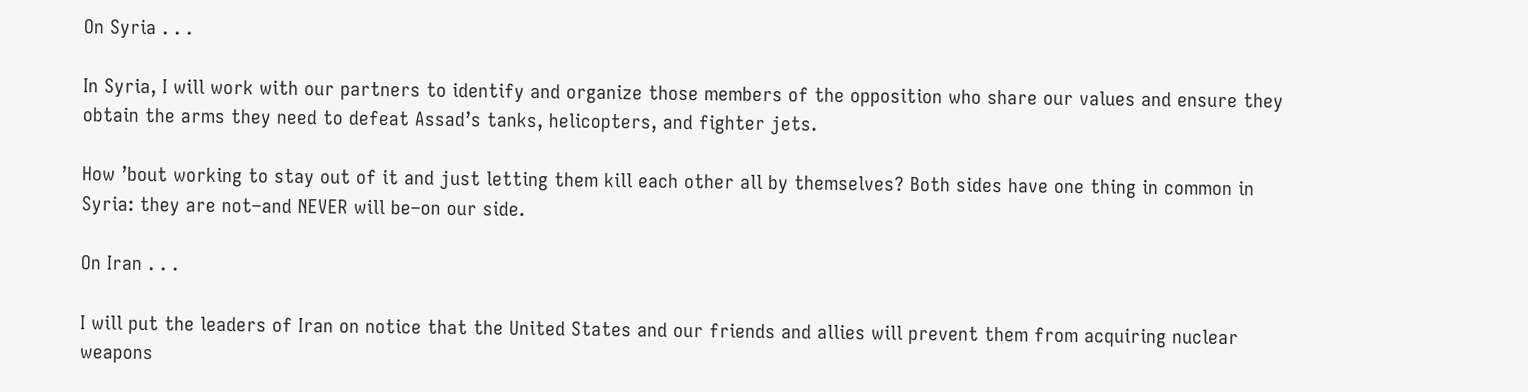On Syria . . .

In Syria, I will work with our partners to identify and organize those members of the opposition who share our values and ensure they obtain the arms they need to defeat Assad’s tanks, helicopters, and fighter jets.

How ’bout working to stay out of it and just letting them kill each other all by themselves? Both sides have one thing in common in Syria: they are not–and NEVER will be–on our side.

On Iran . . .

I will put the leaders of Iran on notice that the United States and our friends and allies will prevent them from acquiring nuclear weapons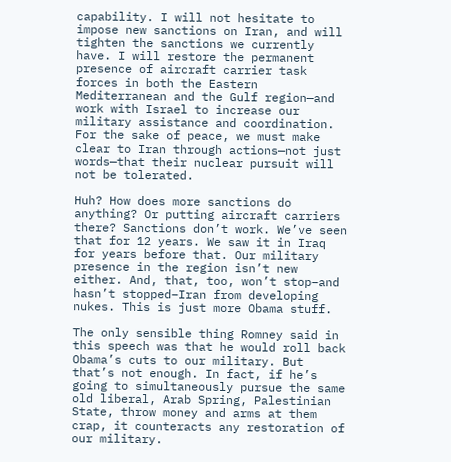capability. I will not hesitate to impose new sanctions on Iran, and will tighten the sanctions we currently have. I will restore the permanent presence of aircraft carrier task forces in both the Eastern Mediterranean and the Gulf region—and work with Israel to increase our military assistance and coordination. For the sake of peace, we must make clear to Iran through actions—not just words—that their nuclear pursuit will not be tolerated.

Huh? How does more sanctions do anything? Or putting aircraft carriers there? Sanctions don’t work. We’ve seen that for 12 years. We saw it in Iraq for years before that. Our military presence in the region isn’t new either. And, that, too, won’t stop–and hasn’t stopped–Iran from developing nukes. This is just more Obama stuff.

The only sensible thing Romney said in this speech was that he would roll back Obama’s cuts to our military. But that’s not enough. In fact, if he’s going to simultaneously pursue the same old liberal, Arab Spring, Palestinian State, throw money and arms at them crap, it counteracts any restoration of our military.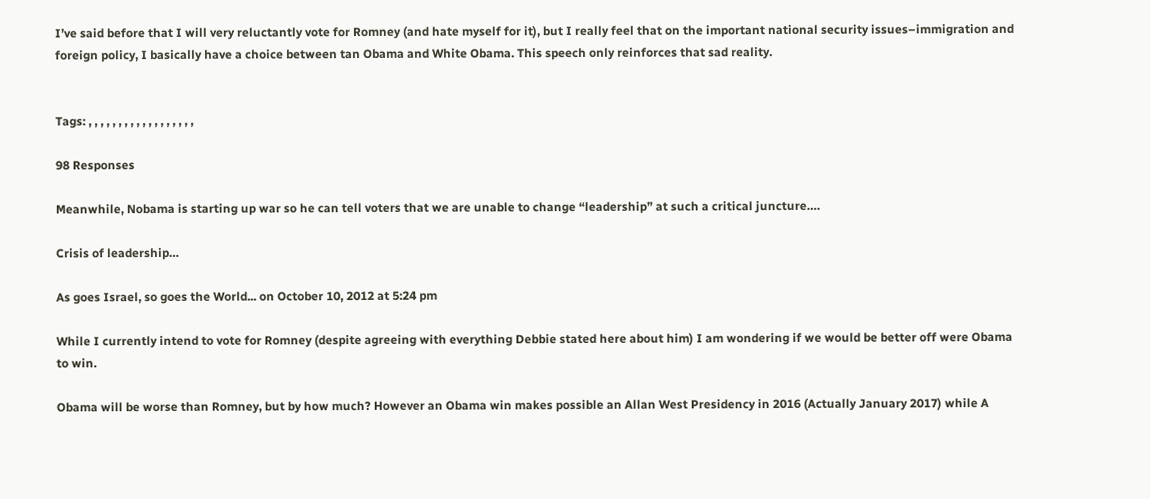I’ve said before that I will very reluctantly vote for Romney (and hate myself for it), but I really feel that on the important national security issues–immigration and foreign policy, I basically have a choice between tan Obama and White Obama. This speech only reinforces that sad reality.


Tags: , , , , , , , , , , , , , , , , , ,

98 Responses

Meanwhile, Nobama is starting up war so he can tell voters that we are unable to change “leadership” at such a critical juncture….

Crisis of leadership…

As goes Israel, so goes the World... on October 10, 2012 at 5:24 pm

While I currently intend to vote for Romney (despite agreeing with everything Debbie stated here about him) I am wondering if we would be better off were Obama to win.

Obama will be worse than Romney, but by how much? However an Obama win makes possible an Allan West Presidency in 2016 (Actually January 2017) while A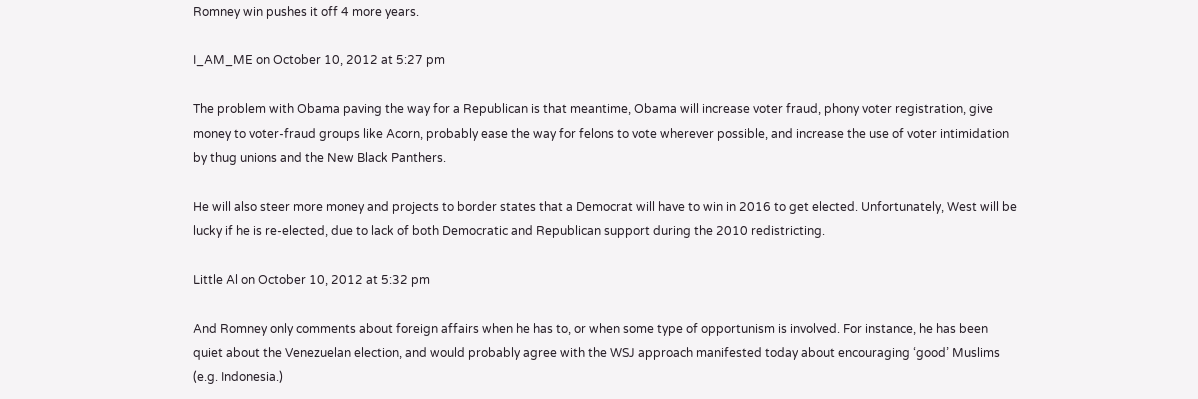Romney win pushes it off 4 more years.

I_AM_ME on October 10, 2012 at 5:27 pm

The problem with Obama paving the way for a Republican is that meantime, Obama will increase voter fraud, phony voter registration, give money to voter-fraud groups like Acorn, probably ease the way for felons to vote wherever possible, and increase the use of voter intimidation by thug unions and the New Black Panthers.

He will also steer more money and projects to border states that a Democrat will have to win in 2016 to get elected. Unfortunately, West will be lucky if he is re-elected, due to lack of both Democratic and Republican support during the 2010 redistricting.

Little Al on October 10, 2012 at 5:32 pm

And Romney only comments about foreign affairs when he has to, or when some type of opportunism is involved. For instance, he has been quiet about the Venezuelan election, and would probably agree with the WSJ approach manifested today about encouraging ‘good’ Muslims (e.g. Indonesia.)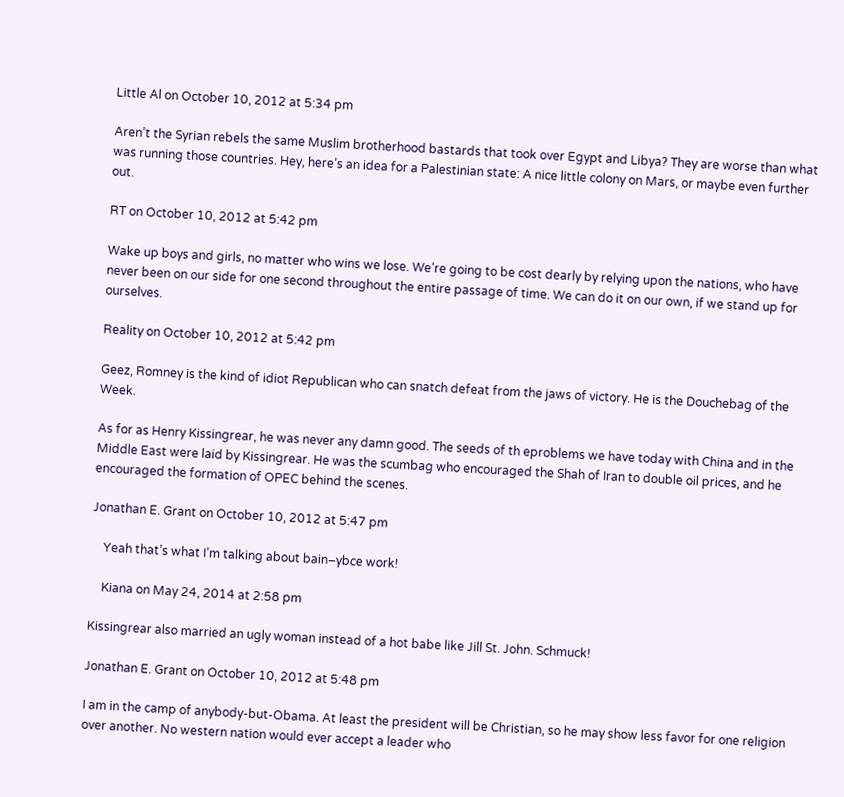Little Al on October 10, 2012 at 5:34 pm

Aren’t the Syrian rebels the same Muslim brotherhood bastards that took over Egypt and Libya? They are worse than what was running those countries. Hey, here’s an idea for a Palestinian state: A nice little colony on Mars, or maybe even further out.

RT on October 10, 2012 at 5:42 pm

Wake up boys and girls, no matter who wins we lose. We’re going to be cost dearly by relying upon the nations, who have never been on our side for one second throughout the entire passage of time. We can do it on our own, if we stand up for ourselves.

Reality on October 10, 2012 at 5:42 pm

Geez, Romney is the kind of idiot Republican who can snatch defeat from the jaws of victory. He is the Douchebag of the Week.

As for as Henry Kissingrear, he was never any damn good. The seeds of th eproblems we have today with China and in the Middle East were laid by Kissingrear. He was the scumbag who encouraged the Shah of Iran to double oil prices, and he encouraged the formation of OPEC behind the scenes.

Jonathan E. Grant on October 10, 2012 at 5:47 pm

    Yeah that’s what I’m talking about bain–ybce work!

    Kiana on May 24, 2014 at 2:58 pm

Kissingrear also married an ugly woman instead of a hot babe like Jill St. John. Schmuck!

Jonathan E. Grant on October 10, 2012 at 5:48 pm

I am in the camp of anybody-but-Obama. At least the president will be Christian, so he may show less favor for one religion over another. No western nation would ever accept a leader who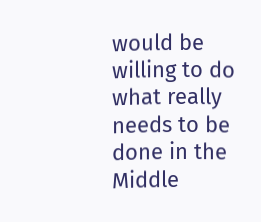would be willing to do what really needs to be done in the Middle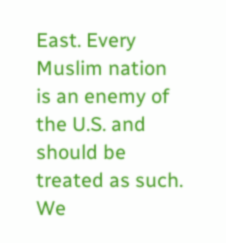East. Every Muslim nation is an enemy of the U.S. and should be treated as such. We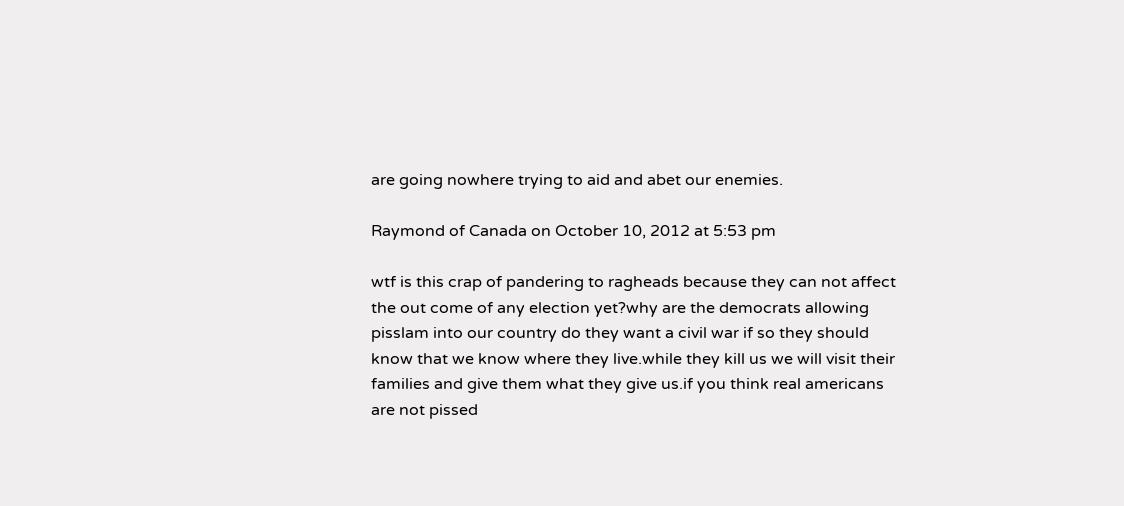are going nowhere trying to aid and abet our enemies.

Raymond of Canada on October 10, 2012 at 5:53 pm

wtf is this crap of pandering to ragheads because they can not affect the out come of any election yet?why are the democrats allowing pisslam into our country do they want a civil war if so they should know that we know where they live.while they kill us we will visit their families and give them what they give us.if you think real americans are not pissed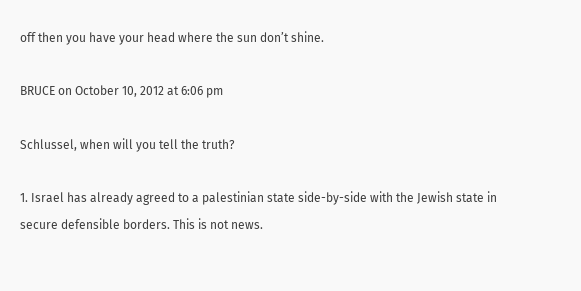off then you have your head where the sun don’t shine.

BRUCE on October 10, 2012 at 6:06 pm

Schlussel, when will you tell the truth?

1. Israel has already agreed to a palestinian state side-by-side with the Jewish state in secure defensible borders. This is not news.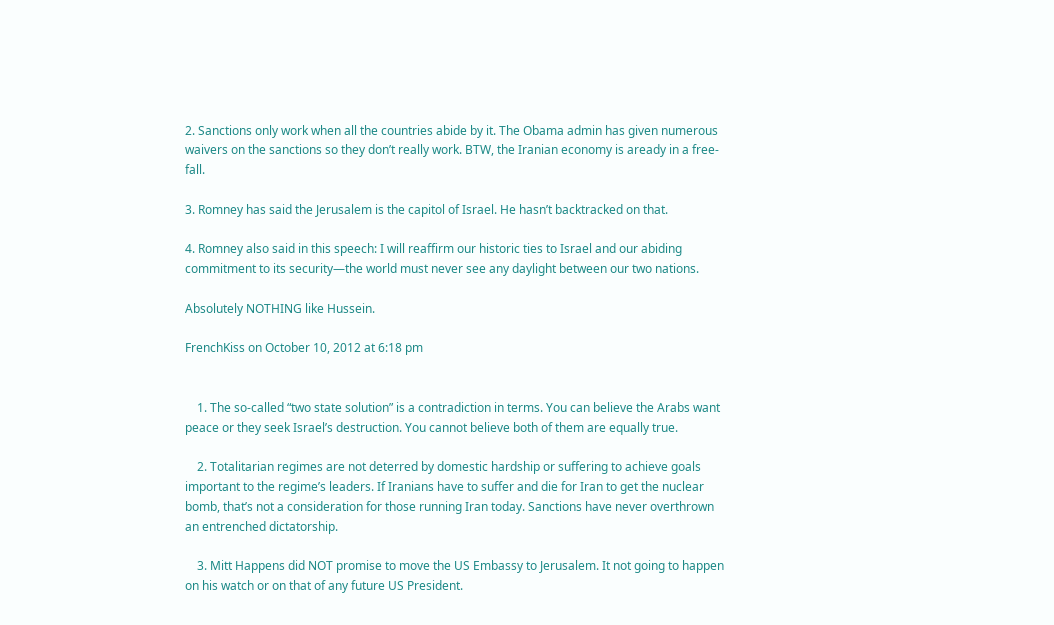2. Sanctions only work when all the countries abide by it. The Obama admin has given numerous waivers on the sanctions so they don’t really work. BTW, the Iranian economy is aready in a free-fall.

3. Romney has said the Jerusalem is the capitol of Israel. He hasn’t backtracked on that.

4. Romney also said in this speech: I will reaffirm our historic ties to Israel and our abiding commitment to its security—the world must never see any daylight between our two nations.

Absolutely NOTHING like Hussein.

FrenchKiss on October 10, 2012 at 6:18 pm


    1. The so-called “two state solution” is a contradiction in terms. You can believe the Arabs want peace or they seek Israel’s destruction. You cannot believe both of them are equally true.

    2. Totalitarian regimes are not deterred by domestic hardship or suffering to achieve goals important to the regime’s leaders. If Iranians have to suffer and die for Iran to get the nuclear bomb, that’s not a consideration for those running Iran today. Sanctions have never overthrown an entrenched dictatorship.

    3. Mitt Happens did NOT promise to move the US Embassy to Jerusalem. It not going to happen on his watch or on that of any future US President.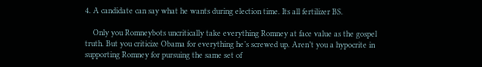4. A candidate can say what he wants during election time. Its all fertilizer BS.

    Only you Romneybots uncritically take everything Romney at face value as the gospel truth. But you criticize Obama for everything he’s screwed up. Aren’t you a hypocrite in supporting Romney for pursuing the same set of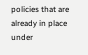policies that are already in place under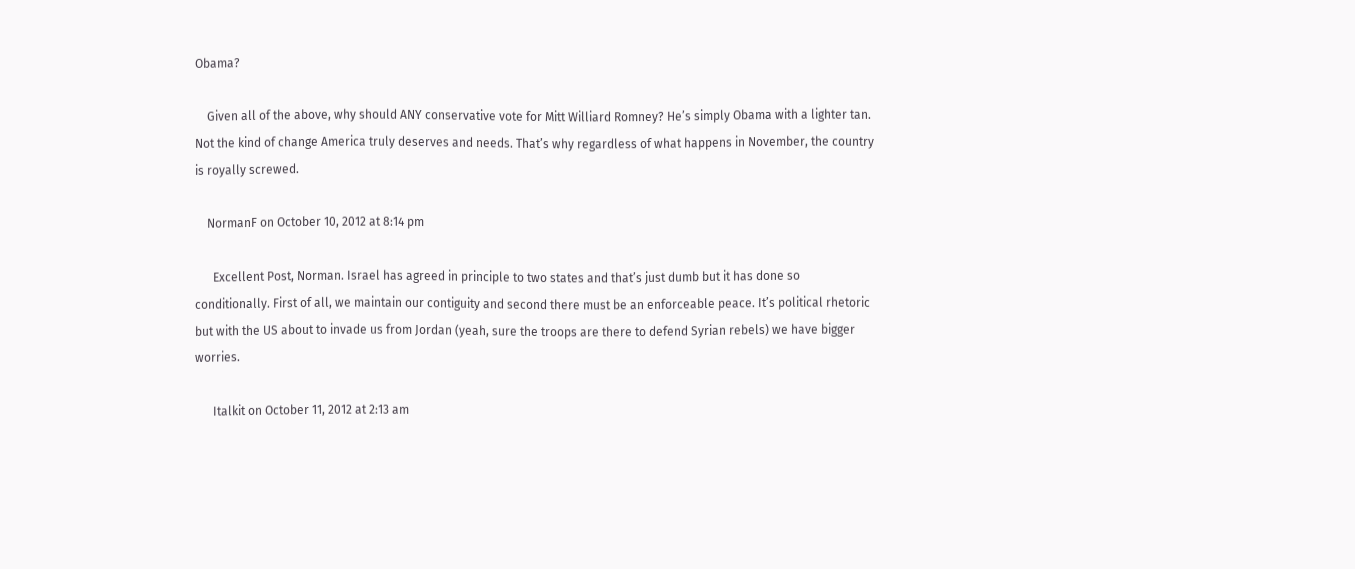Obama?

    Given all of the above, why should ANY conservative vote for Mitt Williard Romney? He’s simply Obama with a lighter tan. Not the kind of change America truly deserves and needs. That’s why regardless of what happens in November, the country is royally screwed.

    NormanF on October 10, 2012 at 8:14 pm

      Excellent Post, Norman. Israel has agreed in principle to two states and that’s just dumb but it has done so conditionally. First of all, we maintain our contiguity and second there must be an enforceable peace. It’s political rhetoric but with the US about to invade us from Jordan (yeah, sure the troops are there to defend Syrian rebels) we have bigger worries.

      Italkit on October 11, 2012 at 2:13 am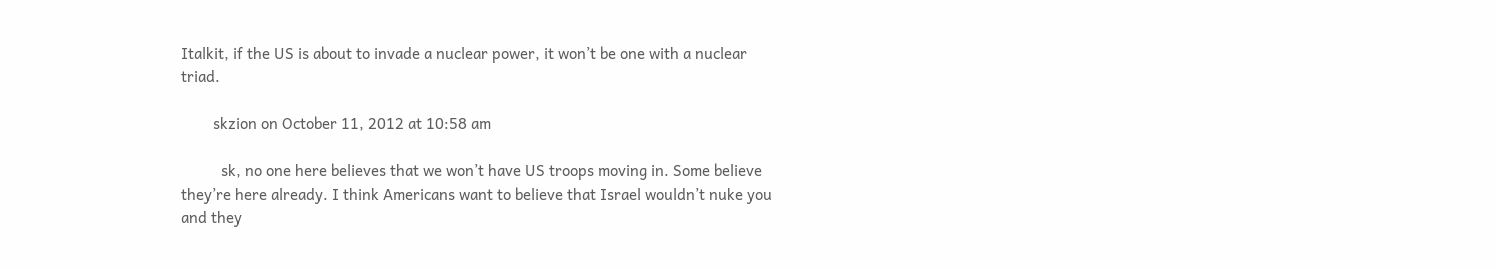Italkit, if the US is about to invade a nuclear power, it won’t be one with a nuclear triad.

        skzion on October 11, 2012 at 10:58 am

          sk, no one here believes that we won’t have US troops moving in. Some believe they’re here already. I think Americans want to believe that Israel wouldn’t nuke you and they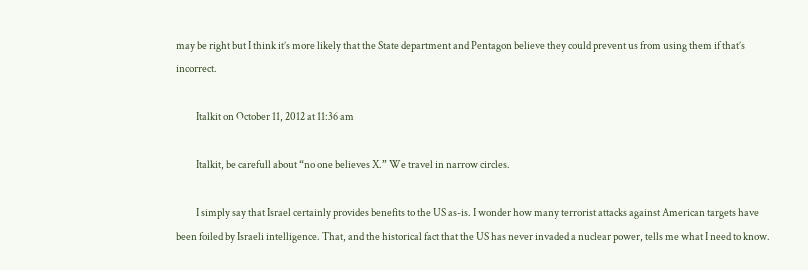may be right but I think it’s more likely that the State department and Pentagon believe they could prevent us from using them if that’s incorrect.

          Italkit on October 11, 2012 at 11:36 am

          Italkit, be carefull about “no one believes X.” We travel in narrow circles.

          I simply say that Israel certainly provides benefits to the US as-is. I wonder how many terrorist attacks against American targets have been foiled by Israeli intelligence. That, and the historical fact that the US has never invaded a nuclear power, tells me what I need to know.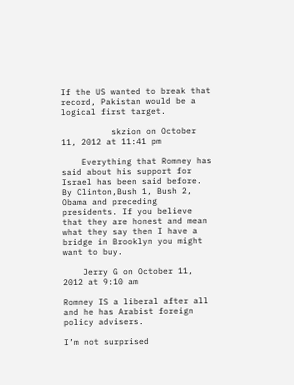If the US wanted to break that record, Pakistan would be a logical first target.

          skzion on October 11, 2012 at 11:41 pm

    Everything that Romney has said about his support for Israel has been said before. By Clinton,Bush 1, Bush 2, Obama and preceding presidents. If you believe that they are honest and mean what they say then I have a bridge in Brooklyn you might want to buy.

    Jerry G on October 11, 2012 at 9:10 am

Romney IS a liberal after all and he has Arabist foreign policy advisers.

I’m not surprised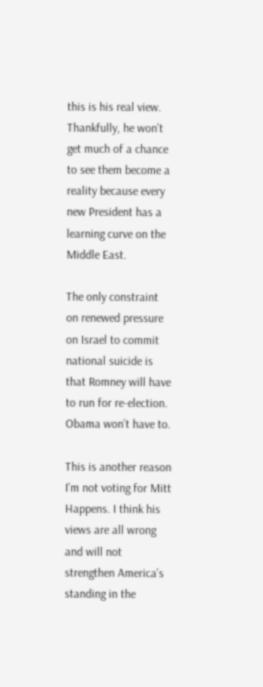this is his real view. Thankfully, he won’t get much of a chance to see them become a reality because every new President has a learning curve on the Middle East.

The only constraint on renewed pressure on Israel to commit national suicide is that Romney will have to run for re-election. Obama won’t have to.

This is another reason I’m not voting for Mitt Happens. I think his views are all wrong and will not strengthen America’s standing in the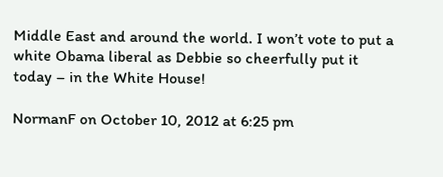Middle East and around the world. I won’t vote to put a white Obama liberal as Debbie so cheerfully put it today – in the White House!

NormanF on October 10, 2012 at 6:25 pm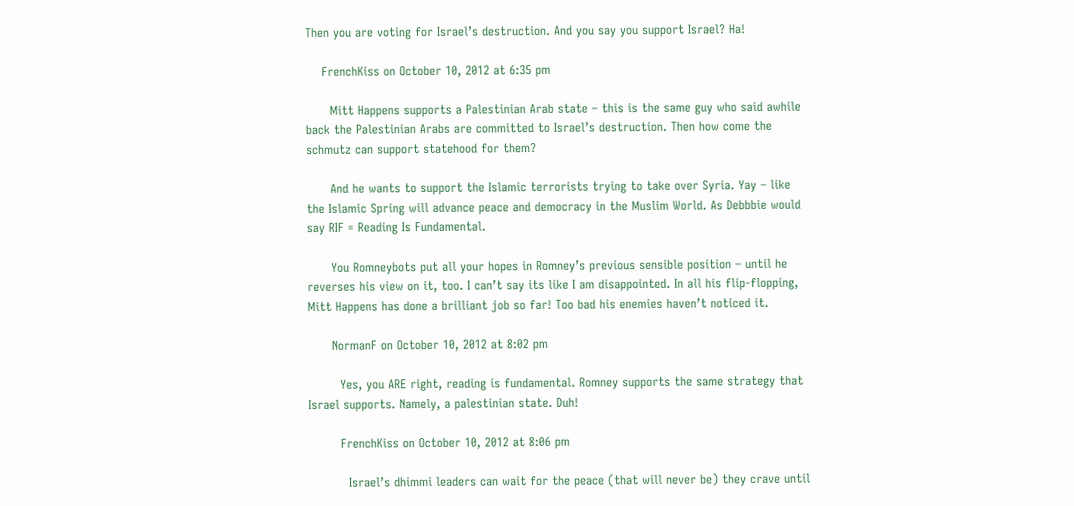Then you are voting for Israel’s destruction. And you say you support Israel? Ha!

    FrenchKiss on October 10, 2012 at 6:35 pm

      Mitt Happens supports a Palestinian Arab state – this is the same guy who said awhile back the Palestinian Arabs are committed to Israel’s destruction. Then how come the schmutz can support statehood for them?

      And he wants to support the Islamic terrorists trying to take over Syria. Yay – like the Islamic Spring will advance peace and democracy in the Muslim World. As Debbbie would say RIF = Reading Is Fundamental.

      You Romneybots put all your hopes in Romney’s previous sensible position – until he reverses his view on it, too. I can’t say its like I am disappointed. In all his flip-flopping, Mitt Happens has done a brilliant job so far! Too bad his enemies haven’t noticed it.

      NormanF on October 10, 2012 at 8:02 pm

        Yes, you ARE right, reading is fundamental. Romney supports the same strategy that Israel supports. Namely, a palestinian state. Duh!

        FrenchKiss on October 10, 2012 at 8:06 pm

          Israel’s dhimmi leaders can wait for the peace (that will never be) they crave until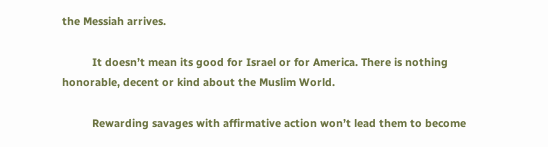the Messiah arrives.

          It doesn’t mean its good for Israel or for America. There is nothing honorable, decent or kind about the Muslim World.

          Rewarding savages with affirmative action won’t lead them to become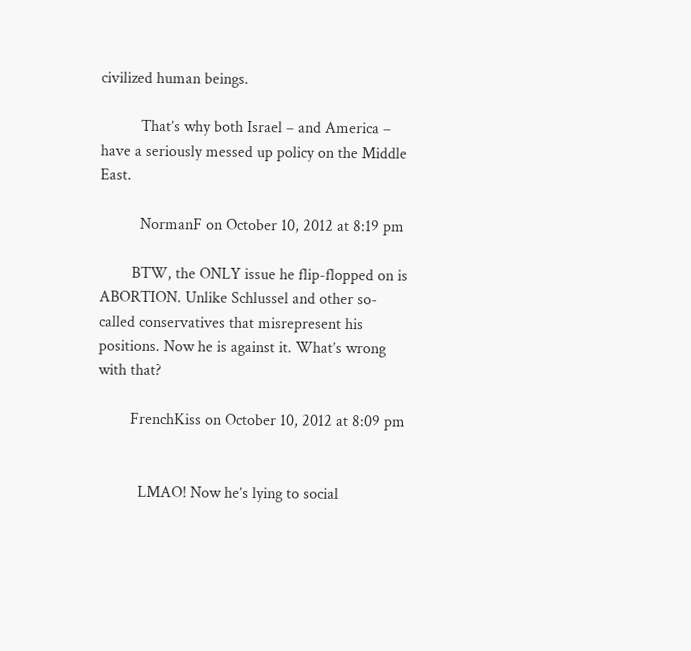civilized human beings.

          That’s why both Israel – and America – have a seriously messed up policy on the Middle East.

          NormanF on October 10, 2012 at 8:19 pm

        BTW, the ONLY issue he flip-flopped on is ABORTION. Unlike Schlussel and other so-called conservatives that misrepresent his positions. Now he is against it. What’s wrong with that?

        FrenchKiss on October 10, 2012 at 8:09 pm


          LMAO! Now he’s lying to social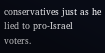conservatives just as he lied to pro-Israel voters.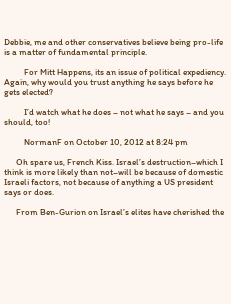Debbie, me and other conservatives believe being pro-life is a matter of fundamental principle.

          For Mitt Happens, its an issue of political expediency. Again, why would you trust anything he says before he gets elected?

          I’d watch what he does – not what he says – and you should, too!

          NormanF on October 10, 2012 at 8:24 pm

      Oh spare us, French Kiss. Israel’s destruction–which I think is more likely than not–will be because of domestic Israeli factors, not because of anything a US president says or does.

      From Ben-Gurion on Israel’s elites have cherished the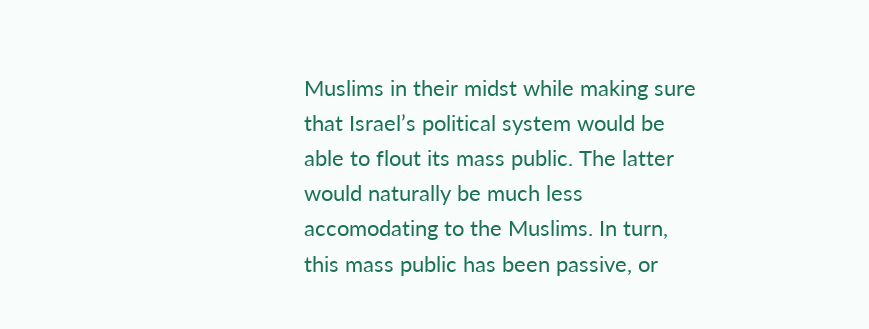Muslims in their midst while making sure that Israel’s political system would be able to flout its mass public. The latter would naturally be much less accomodating to the Muslims. In turn, this mass public has been passive, or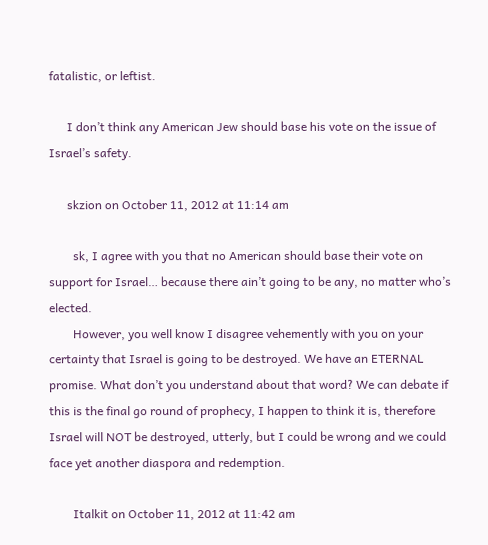fatalistic, or leftist.

      I don’t think any American Jew should base his vote on the issue of Israel’s safety.

      skzion on October 11, 2012 at 11:14 am

        sk, I agree with you that no American should base their vote on support for Israel… because there ain’t going to be any, no matter who’s elected.
        However, you well know I disagree vehemently with you on your certainty that Israel is going to be destroyed. We have an ETERNAL promise. What don’t you understand about that word? We can debate if this is the final go round of prophecy, I happen to think it is, therefore Israel will NOT be destroyed, utterly, but I could be wrong and we could face yet another diaspora and redemption.

        Italkit on October 11, 2012 at 11:42 am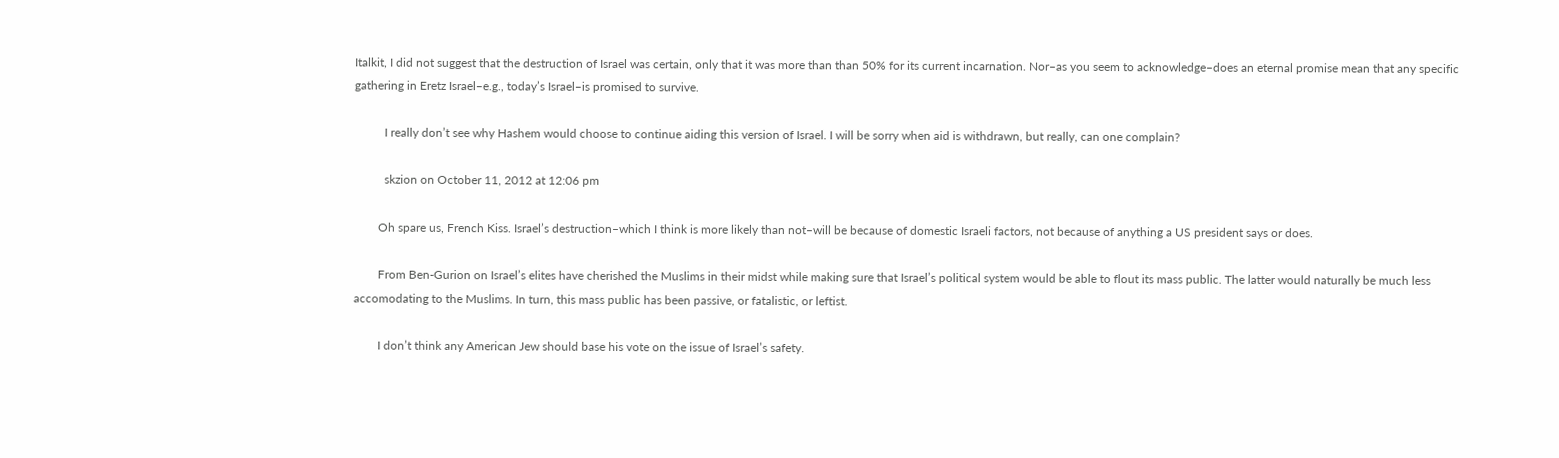Italkit, I did not suggest that the destruction of Israel was certain, only that it was more than than 50% for its current incarnation. Nor–as you seem to acknowledge–does an eternal promise mean that any specific gathering in Eretz Israel–e.g., today’s Israel–is promised to survive.

          I really don’t see why Hashem would choose to continue aiding this version of Israel. I will be sorry when aid is withdrawn, but really, can one complain?

          skzion on October 11, 2012 at 12:06 pm

        Oh spare us, French Kiss. Israel’s destruction–which I think is more likely than not–will be because of domestic Israeli factors, not because of anything a US president says or does.

        From Ben-Gurion on Israel’s elites have cherished the Muslims in their midst while making sure that Israel’s political system would be able to flout its mass public. The latter would naturally be much less accomodating to the Muslims. In turn, this mass public has been passive, or fatalistic, or leftist.

        I don’t think any American Jew should base his vote on the issue of Israel’s safety.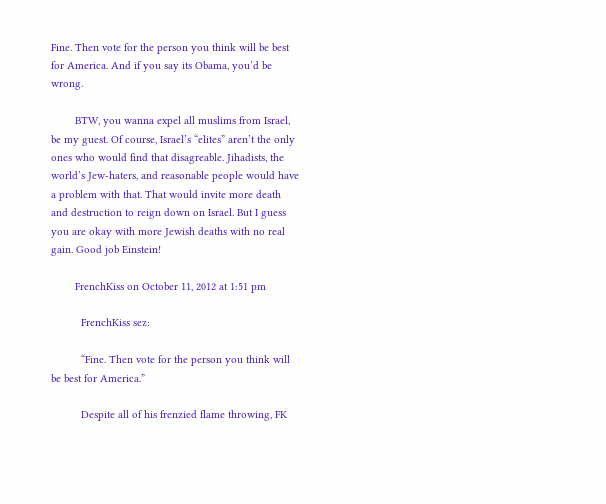Fine. Then vote for the person you think will be best for America. And if you say its Obama, you’d be wrong.

        BTW, you wanna expel all muslims from Israel, be my guest. Of course, Israel’s “elites” aren’t the only ones who would find that disagreable. Jihadists, the world’s Jew-haters, and reasonable people would have a problem with that. That would invite more death and destruction to reign down on Israel. But I guess you are okay with more Jewish deaths with no real gain. Good job Einstein!

        FrenchKiss on October 11, 2012 at 1:51 pm

          FrenchKiss sez:

          “Fine. Then vote for the person you think will be best for America.”

          Despite all of his frenzied flame throwing, FK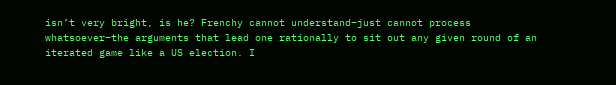isn’t very bright, is he? Frenchy cannot understand–just cannot process whatsoever–the arguments that lead one rationally to sit out any given round of an iterated game like a US election. I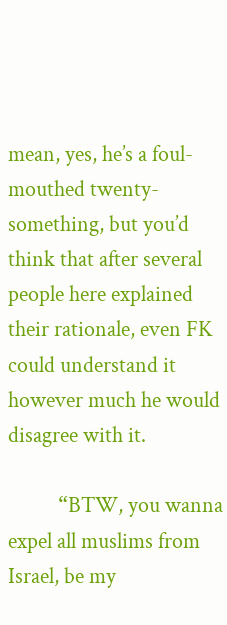mean, yes, he’s a foul-mouthed twenty-something, but you’d think that after several people here explained their rationale, even FK could understand it however much he would disagree with it.

          “BTW, you wanna expel all muslims from Israel, be my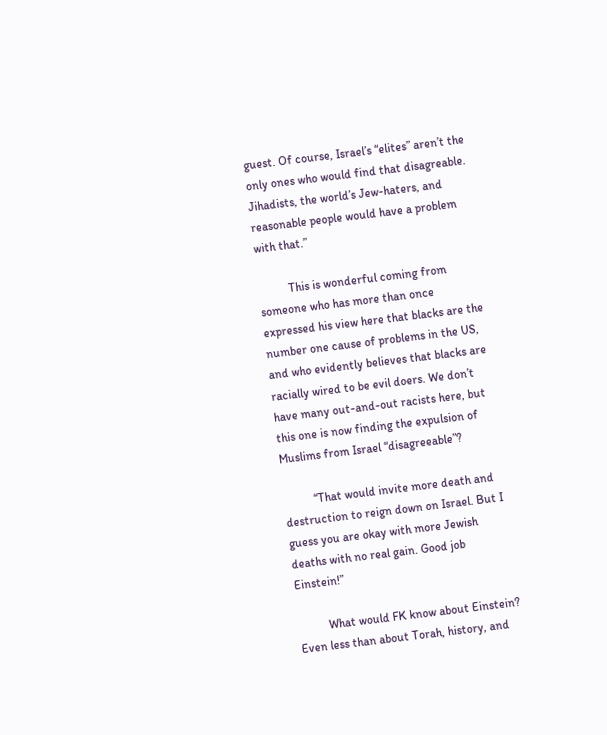guest. Of course, Israel’s “elites” aren’t the only ones who would find that disagreable. Jihadists, the world’s Jew-haters, and reasonable people would have a problem with that.”

          This is wonderful coming from someone who has more than once expressed his view here that blacks are the number one cause of problems in the US, and who evidently believes that blacks are racially wired to be evil doers. We don’t have many out-and-out racists here, but this one is now finding the expulsion of Muslims from Israel “disagreeable”?

          “That would invite more death and destruction to reign down on Israel. But I guess you are okay with more Jewish deaths with no real gain. Good job Einstein!”

          What would FK know about Einstein? Even less than about Torah, history, and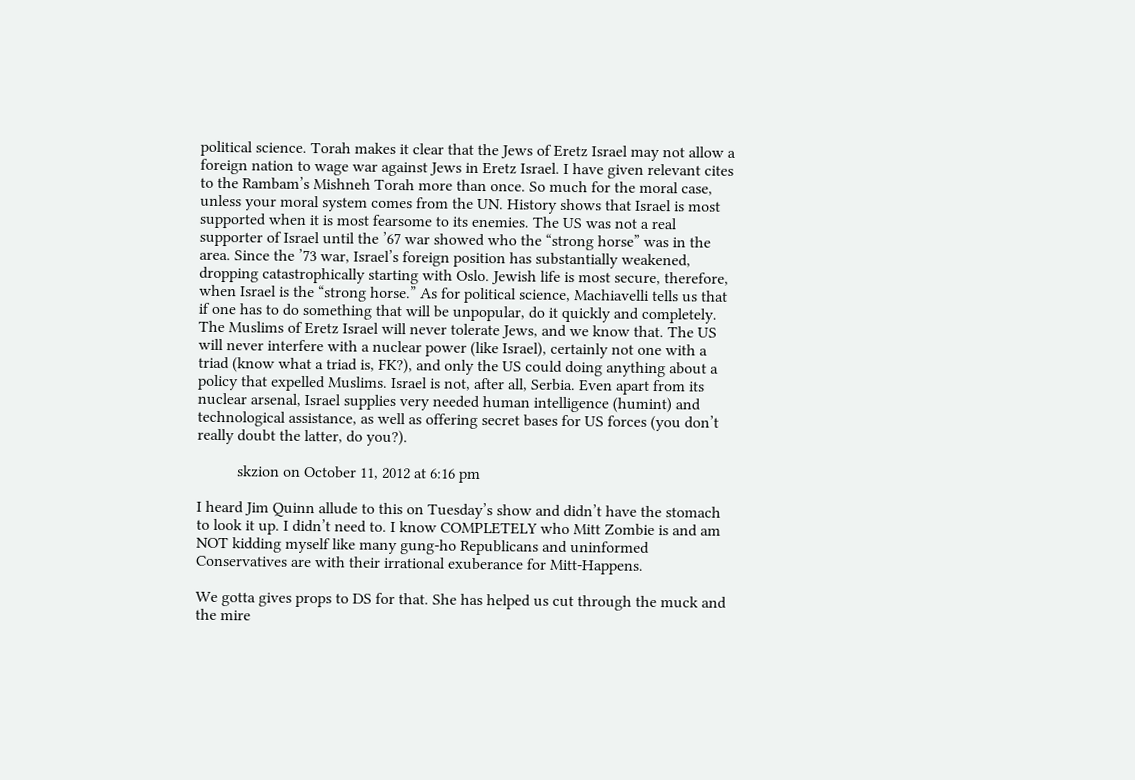political science. Torah makes it clear that the Jews of Eretz Israel may not allow a foreign nation to wage war against Jews in Eretz Israel. I have given relevant cites to the Rambam’s Mishneh Torah more than once. So much for the moral case, unless your moral system comes from the UN. History shows that Israel is most supported when it is most fearsome to its enemies. The US was not a real supporter of Israel until the ’67 war showed who the “strong horse” was in the area. Since the ’73 war, Israel’s foreign position has substantially weakened, dropping catastrophically starting with Oslo. Jewish life is most secure, therefore, when Israel is the “strong horse.” As for political science, Machiavelli tells us that if one has to do something that will be unpopular, do it quickly and completely. The Muslims of Eretz Israel will never tolerate Jews, and we know that. The US will never interfere with a nuclear power (like Israel), certainly not one with a triad (know what a triad is, FK?), and only the US could doing anything about a policy that expelled Muslims. Israel is not, after all, Serbia. Even apart from its nuclear arsenal, Israel supplies very needed human intelligence (humint) and technological assistance, as well as offering secret bases for US forces (you don’t really doubt the latter, do you?).

          skzion on October 11, 2012 at 6:16 pm

I heard Jim Quinn allude to this on Tuesday’s show and didn’t have the stomach to look it up. I didn’t need to. I know COMPLETELY who Mitt Zombie is and am NOT kidding myself like many gung-ho Republicans and uninformed Conservatives are with their irrational exuberance for Mitt-Happens.

We gotta gives props to DS for that. She has helped us cut through the muck and the mire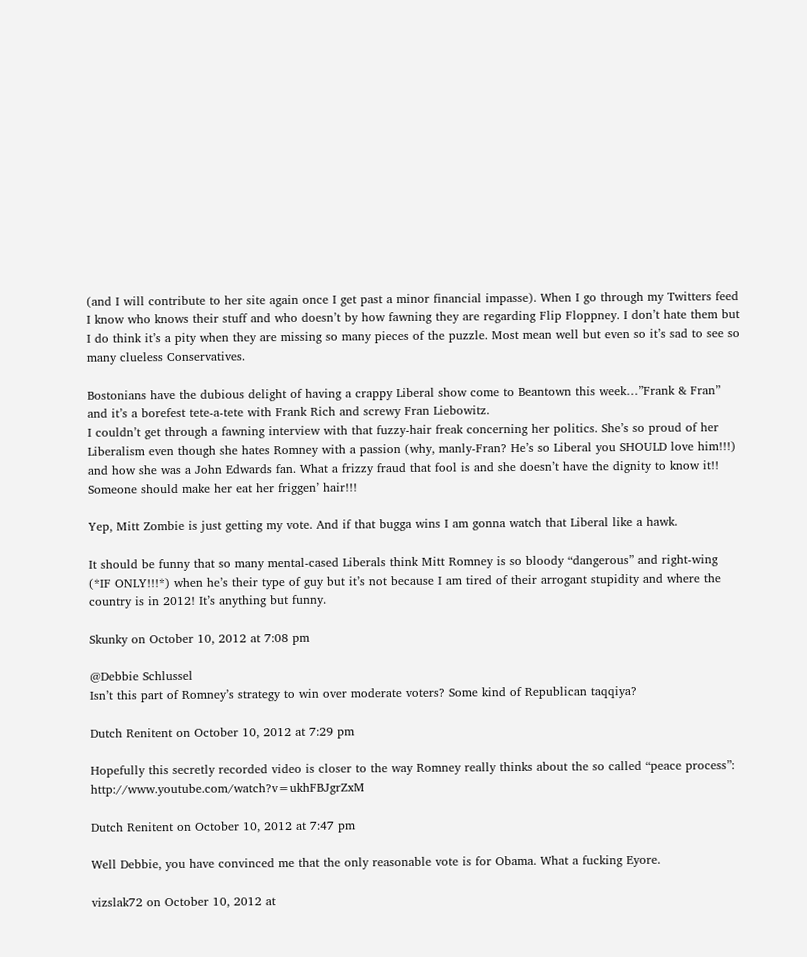(and I will contribute to her site again once I get past a minor financial impasse). When I go through my Twitters feed I know who knows their stuff and who doesn’t by how fawning they are regarding Flip Floppney. I don’t hate them but I do think it’s a pity when they are missing so many pieces of the puzzle. Most mean well but even so it’s sad to see so many clueless Conservatives.

Bostonians have the dubious delight of having a crappy Liberal show come to Beantown this week…”Frank & Fran” and it’s a borefest tete-a-tete with Frank Rich and screwy Fran Liebowitz.
I couldn’t get through a fawning interview with that fuzzy-hair freak concerning her politics. She’s so proud of her Liberalism even though she hates Romney with a passion (why, manly-Fran? He’s so Liberal you SHOULD love him!!!) and how she was a John Edwards fan. What a frizzy fraud that fool is and she doesn’t have the dignity to know it!! Someone should make her eat her friggen’ hair!!!

Yep, Mitt Zombie is just getting my vote. And if that bugga wins I am gonna watch that Liberal like a hawk.

It should be funny that so many mental-cased Liberals think Mitt Romney is so bloody “dangerous” and right-wing (*IF ONLY!!!*) when he’s their type of guy but it’s not because I am tired of their arrogant stupidity and where the country is in 2012! It’s anything but funny.

Skunky on October 10, 2012 at 7:08 pm

@Debbie Schlussel
Isn’t this part of Romney’s strategy to win over moderate voters? Some kind of Republican taqqiya?

Dutch Renitent on October 10, 2012 at 7:29 pm

Hopefully this secretly recorded video is closer to the way Romney really thinks about the so called “peace process”: http://www.youtube.com/watch?v=ukhFBJgrZxM

Dutch Renitent on October 10, 2012 at 7:47 pm

Well Debbie, you have convinced me that the only reasonable vote is for Obama. What a fucking Eyore.

vizslak72 on October 10, 2012 at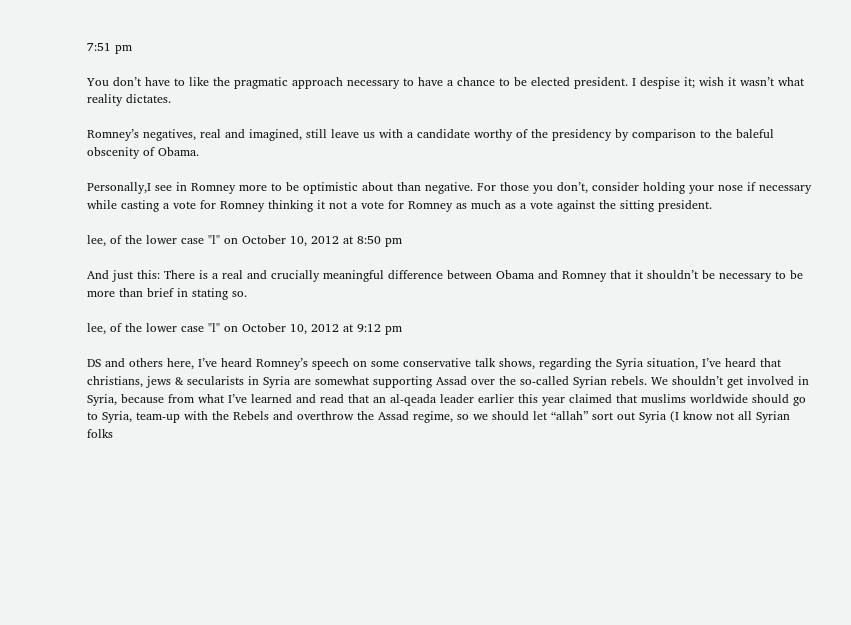7:51 pm

You don’t have to like the pragmatic approach necessary to have a chance to be elected president. I despise it; wish it wasn’t what reality dictates.

Romney’s negatives, real and imagined, still leave us with a candidate worthy of the presidency by comparison to the baleful obscenity of Obama.

Personally,I see in Romney more to be optimistic about than negative. For those you don’t, consider holding your nose if necessary while casting a vote for Romney thinking it not a vote for Romney as much as a vote against the sitting president.

lee, of the lower case "l" on October 10, 2012 at 8:50 pm

And just this: There is a real and crucially meaningful difference between Obama and Romney that it shouldn’t be necessary to be more than brief in stating so.

lee, of the lower case "l" on October 10, 2012 at 9:12 pm

DS and others here, I’ve heard Romney’s speech on some conservative talk shows, regarding the Syria situation, I’ve heard that christians, jews & secularists in Syria are somewhat supporting Assad over the so-called Syrian rebels. We shouldn’t get involved in Syria, because from what I’ve learned and read that an al-qeada leader earlier this year claimed that muslims worldwide should go to Syria, team-up with the Rebels and overthrow the Assad regime, so we should let “allah” sort out Syria (I know not all Syrian folks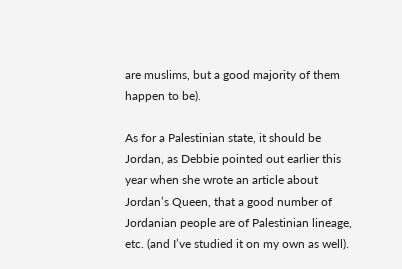are muslims, but a good majority of them happen to be).

As for a Palestinian state, it should be Jordan, as Debbie pointed out earlier this year when she wrote an article about Jordan’s Queen, that a good number of Jordanian people are of Palestinian lineage, etc. (and I’ve studied it on my own as well).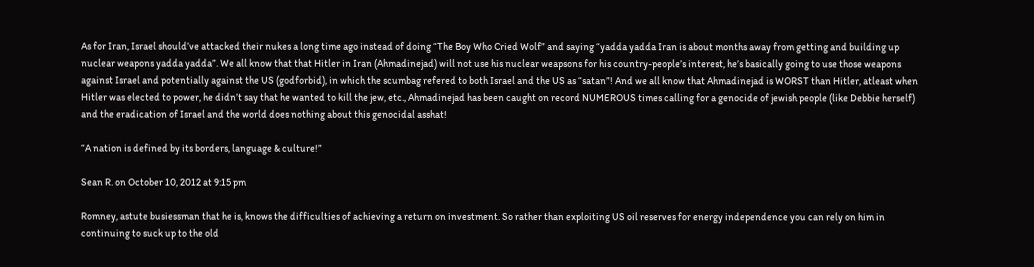As for Iran, Israel should’ve attacked their nukes a long time ago instead of doing “The Boy Who Cried Wolf” and saying “yadda yadda Iran is about months away from getting and building up nuclear weapons yadda yadda”. We all know that that Hitler in Iran (Ahmadinejad) will not use his nuclear weapsons for his country-people’s interest, he’s basically going to use those weapons against Israel and potentially against the US (godforbid), in which the scumbag refered to both Israel and the US as “satan”! And we all know that Ahmadinejad is WORST than Hitler, atleast when Hitler was elected to power, he didn’t say that he wanted to kill the jew, etc., Ahmadinejad has been caught on record NUMEROUS times calling for a genocide of jewish people (like Debbie herself) and the eradication of Israel and the world does nothing about this genocidal asshat!

“A nation is defined by its borders, language & culture!”

Sean R. on October 10, 2012 at 9:15 pm

Romney, astute busiessman that he is, knows the difficulties of achieving a return on investment. So rather than exploiting US oil reserves for energy independence you can rely on him in continuing to suck up to the old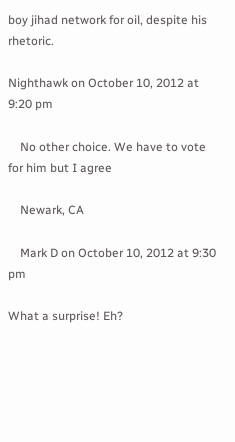boy jihad network for oil, despite his rhetoric.

Nighthawk on October 10, 2012 at 9:20 pm

    No other choice. We have to vote for him but I agree

    Newark, CA

    Mark D on October 10, 2012 at 9:30 pm

What a surprise! Eh?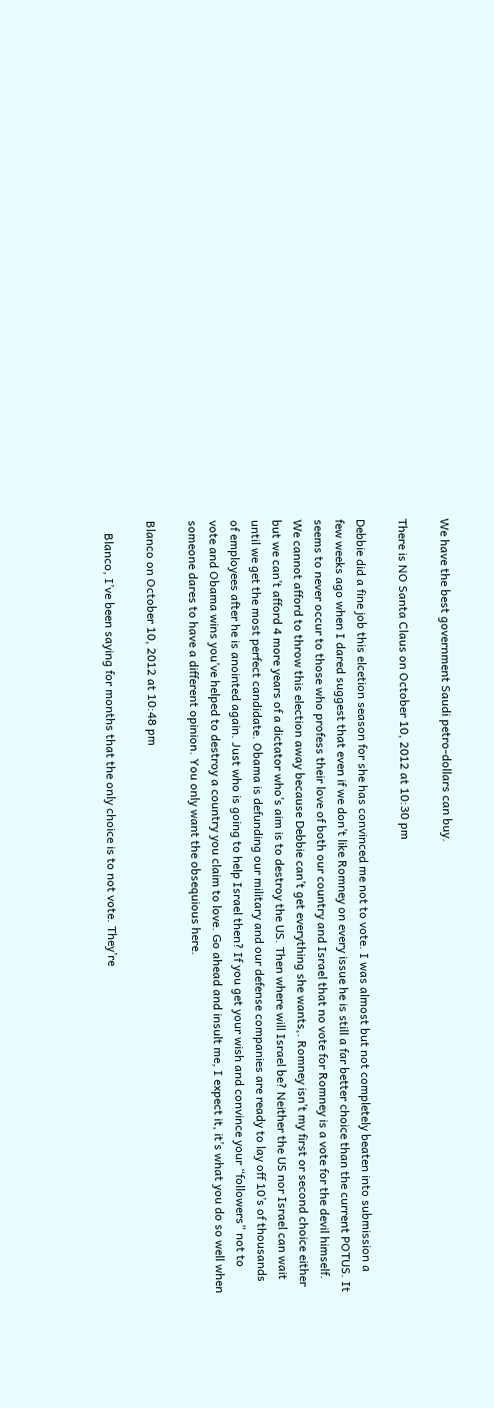We have the best government Saudi petro-dollars can buy.

There is NO Santa Claus on October 10, 2012 at 10:30 pm

Debbie did a fine job this elcetion season for she has convinced me not to vote. I was almost but not completely beaten into submission a few weeks ago when I dared suggest that even if we don’t like Romney on every issue he is still a far better choice than the current POTUS. It seems to never occur to those who profess their love of both our country and Israel that no vote for Romney is a vote for the devil himself. We cannot afford to throw this election away because Debbie can’t get everything she wants,. Romney isn’t my first or second choice either but we can’t afford 4 more years of a dictator who’s aim is to destroy the US. Then where will Israel be? Neither the US nor Israel can wait until we get the most perfect candidate. Obama is defunding our military and our defense companies are ready to lay off 10’s of thousands of employees after he is anointed again. Just who is going to help Israel then? If you get your wish and convince your “followers” not to vote and Obama wins you’ve helped to destroy a country you claim to love. Go ahead and insult me, I expect it, it’s what you do so well when someone dares to have a different opinion. You only want the obsequious here.

Blanco on October 10, 2012 at 10:48 pm

    Blanco, I’ve been saying for months that the only choice is to not vote. They’re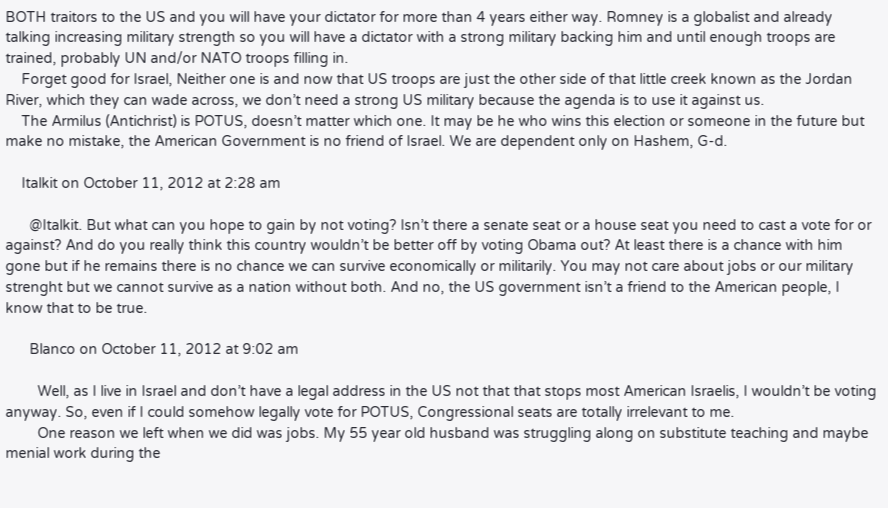BOTH traitors to the US and you will have your dictator for more than 4 years either way. Romney is a globalist and already talking increasing military strength so you will have a dictator with a strong military backing him and until enough troops are trained, probably UN and/or NATO troops filling in.
    Forget good for Israel, Neither one is and now that US troops are just the other side of that little creek known as the Jordan River, which they can wade across, we don’t need a strong US military because the agenda is to use it against us.
    The Armilus (Antichrist) is POTUS, doesn’t matter which one. It may be he who wins this election or someone in the future but make no mistake, the American Government is no friend of Israel. We are dependent only on Hashem, G-d.

    Italkit on October 11, 2012 at 2:28 am

      @Italkit. But what can you hope to gain by not voting? Isn’t there a senate seat or a house seat you need to cast a vote for or against? And do you really think this country wouldn’t be better off by voting Obama out? At least there is a chance with him gone but if he remains there is no chance we can survive economically or militarily. You may not care about jobs or our military strenght but we cannot survive as a nation without both. And no, the US government isn’t a friend to the American people, I know that to be true.

      Blanco on October 11, 2012 at 9:02 am

        Well, as I live in Israel and don’t have a legal address in the US not that that stops most American Israelis, I wouldn’t be voting anyway. So, even if I could somehow legally vote for POTUS, Congressional seats are totally irrelevant to me.
        One reason we left when we did was jobs. My 55 year old husband was struggling along on substitute teaching and maybe menial work during the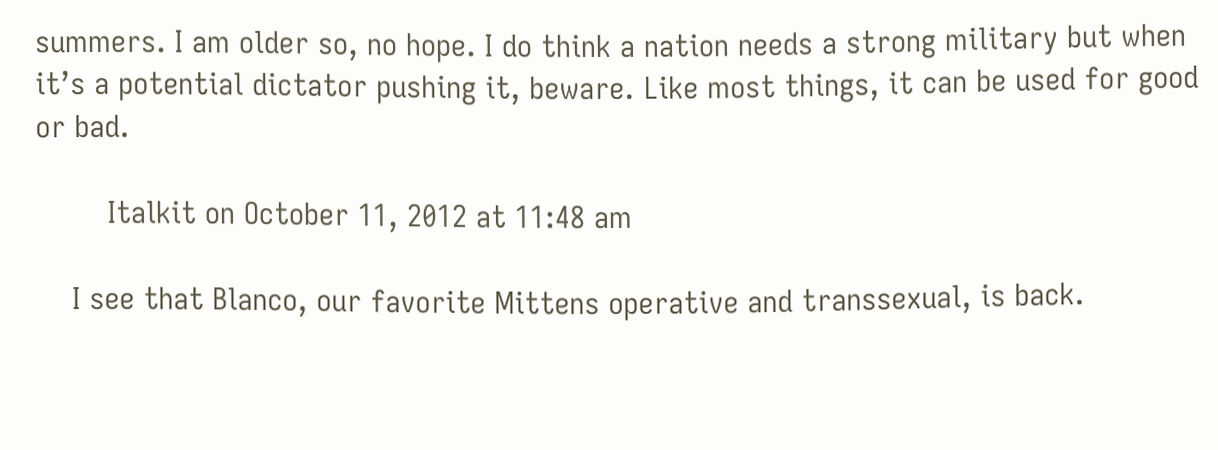summers. I am older so, no hope. I do think a nation needs a strong military but when it’s a potential dictator pushing it, beware. Like most things, it can be used for good or bad.

        Italkit on October 11, 2012 at 11:48 am

    I see that Blanco, our favorite Mittens operative and transsexual, is back.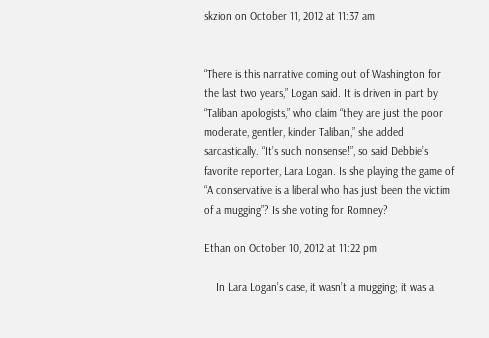skzion on October 11, 2012 at 11:37 am


“There is this narrative coming out of Washington for the last two years,” Logan said. It is driven in part by “Taliban apologists,” who claim “they are just the poor moderate, gentler, kinder Taliban,” she added sarcastically. “It’s such nonsense!”, so said Debbie’s favorite reporter, Lara Logan. Is she playing the game of “A conservative is a liberal who has just been the victim of a mugging”? Is she voting for Romney?

Ethan on October 10, 2012 at 11:22 pm

    In Lara Logan’s case, it wasn’t a mugging; it was a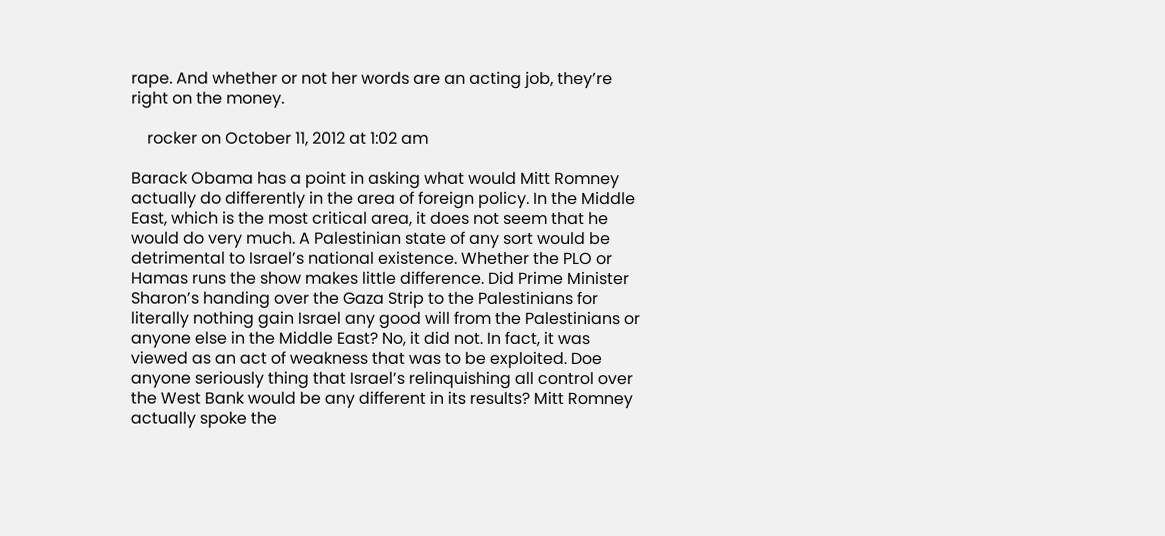rape. And whether or not her words are an acting job, they’re right on the money.

    rocker on October 11, 2012 at 1:02 am

Barack Obama has a point in asking what would Mitt Romney actually do differently in the area of foreign policy. In the Middle East, which is the most critical area, it does not seem that he would do very much. A Palestinian state of any sort would be detrimental to Israel’s national existence. Whether the PLO or Hamas runs the show makes little difference. Did Prime Minister Sharon’s handing over the Gaza Strip to the Palestinians for literally nothing gain Israel any good will from the Palestinians or anyone else in the Middle East? No, it did not. In fact, it was viewed as an act of weakness that was to be exploited. Doe anyone seriously thing that Israel’s relinquishing all control over the West Bank would be any different in its results? Mitt Romney actually spoke the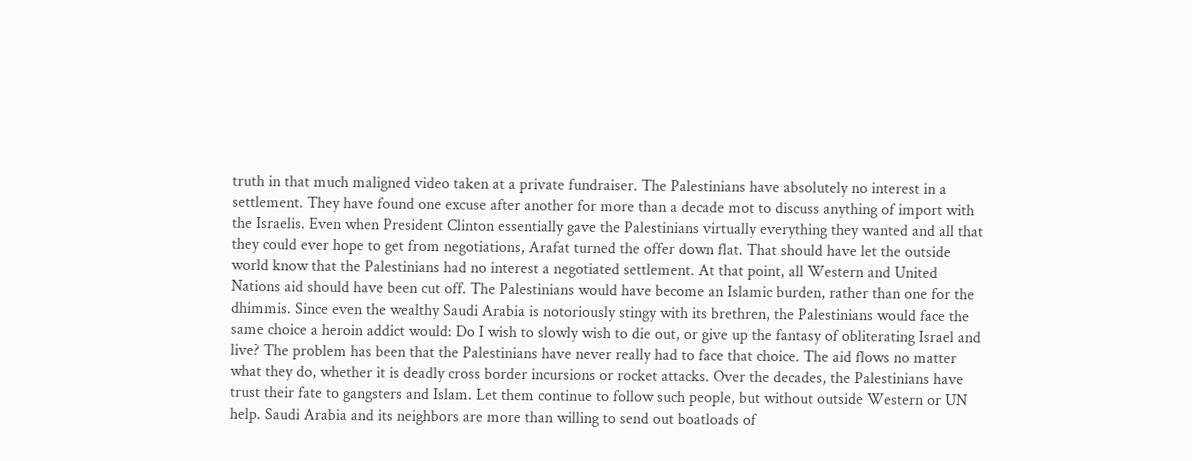truth in that much maligned video taken at a private fundraiser. The Palestinians have absolutely no interest in a settlement. They have found one excuse after another for more than a decade mot to discuss anything of import with the Israelis. Even when President Clinton essentially gave the Palestinians virtually everything they wanted and all that they could ever hope to get from negotiations, Arafat turned the offer down flat. That should have let the outside world know that the Palestinians had no interest a negotiated settlement. At that point, all Western and United Nations aid should have been cut off. The Palestinians would have become an Islamic burden, rather than one for the dhimmis. Since even the wealthy Saudi Arabia is notoriously stingy with its brethren, the Palestinians would face the same choice a heroin addict would: Do I wish to slowly wish to die out, or give up the fantasy of obliterating Israel and live? The problem has been that the Palestinians have never really had to face that choice. The aid flows no matter what they do, whether it is deadly cross border incursions or rocket attacks. Over the decades, the Palestinians have trust their fate to gangsters and Islam. Let them continue to follow such people, but without outside Western or UN help. Saudi Arabia and its neighbors are more than willing to send out boatloads of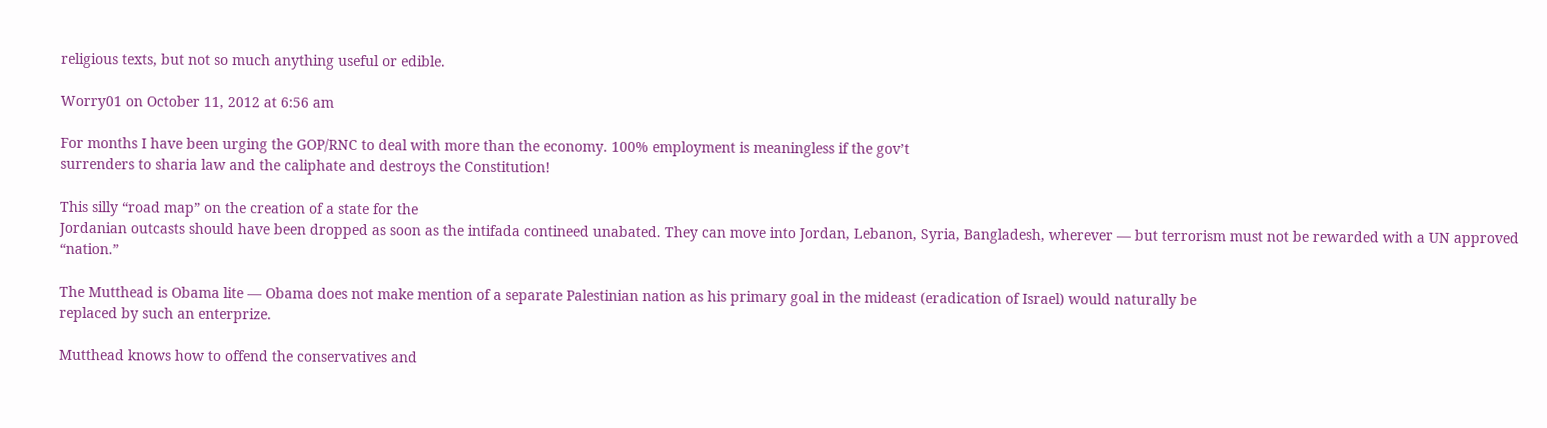religious texts, but not so much anything useful or edible.

Worry01 on October 11, 2012 at 6:56 am

For months I have been urging the GOP/RNC to deal with more than the economy. 100% employment is meaningless if the gov’t
surrenders to sharia law and the caliphate and destroys the Constitution!

This silly “road map” on the creation of a state for the
Jordanian outcasts should have been dropped as soon as the intifada contineed unabated. They can move into Jordan, Lebanon, Syria, Bangladesh, wherever — but terrorism must not be rewarded with a UN approved “nation.”

The Mutthead is Obama lite — Obama does not make mention of a separate Palestinian nation as his primary goal in the mideast (eradication of Israel) would naturally be
replaced by such an enterprize.

Mutthead knows how to offend the conservatives and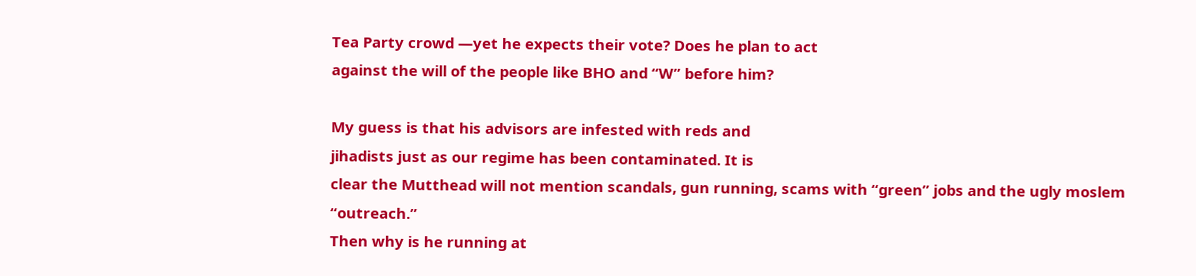Tea Party crowd —yet he expects their vote? Does he plan to act
against the will of the people like BHO and “W” before him?

My guess is that his advisors are infested with reds and
jihadists just as our regime has been contaminated. It is
clear the Mutthead will not mention scandals, gun running, scams with “green” jobs and the ugly moslem “outreach.”
Then why is he running at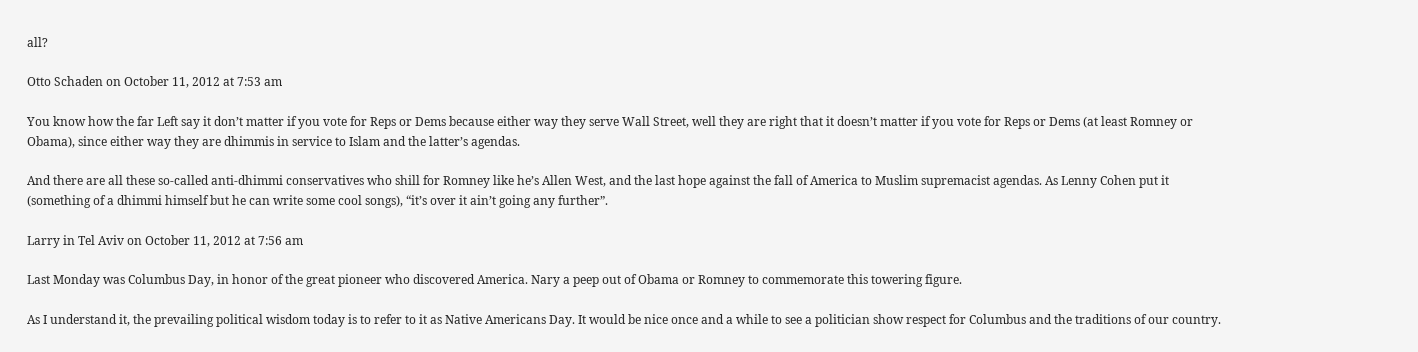all?

Otto Schaden on October 11, 2012 at 7:53 am

You know how the far Left say it don’t matter if you vote for Reps or Dems because either way they serve Wall Street, well they are right that it doesn’t matter if you vote for Reps or Dems (at least Romney or Obama), since either way they are dhimmis in service to Islam and the latter’s agendas.

And there are all these so-called anti-dhimmi conservatives who shill for Romney like he’s Allen West, and the last hope against the fall of America to Muslim supremacist agendas. As Lenny Cohen put it (something of a dhimmi himself but he can write some cool songs), “it’s over it ain’t going any further”.

Larry in Tel Aviv on October 11, 2012 at 7:56 am

Last Monday was Columbus Day, in honor of the great pioneer who discovered America. Nary a peep out of Obama or Romney to commemorate this towering figure.

As I understand it, the prevailing political wisdom today is to refer to it as Native Americans Day. It would be nice once and a while to see a politician show respect for Columbus and the traditions of our country.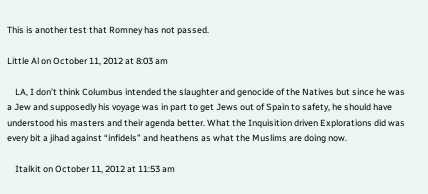This is another test that Romney has not passed.

Little Al on October 11, 2012 at 8:03 am

    LA, I don’t think Columbus intended the slaughter and genocide of the Natives but since he was a Jew and supposedly his voyage was in part to get Jews out of Spain to safety, he should have understood his masters and their agenda better. What the Inquisition driven Explorations did was every bit a jihad against “infidels” and heathens as what the Muslims are doing now.

    Italkit on October 11, 2012 at 11:53 am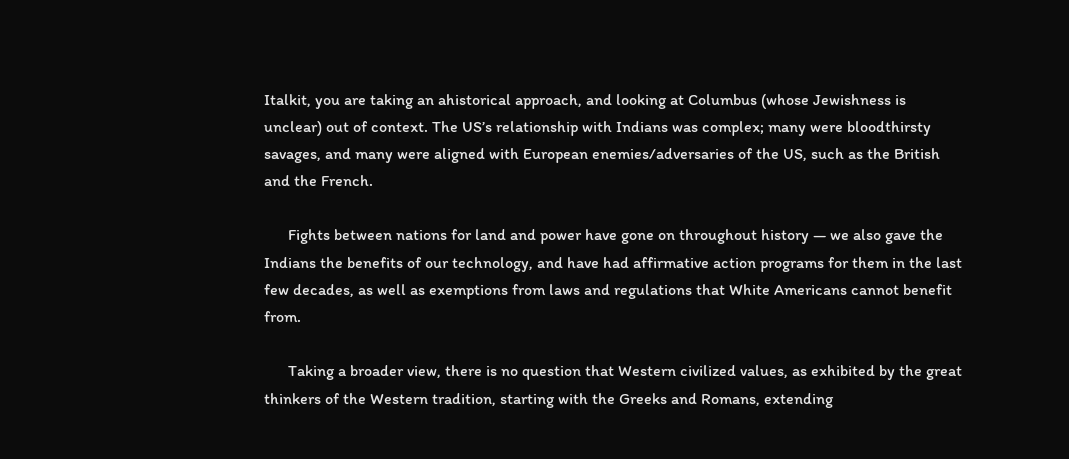Italkit, you are taking an ahistorical approach, and looking at Columbus (whose Jewishness is unclear) out of context. The US’s relationship with Indians was complex; many were bloodthirsty savages, and many were aligned with European enemies/adversaries of the US, such as the British and the French.

      Fights between nations for land and power have gone on throughout history — we also gave the Indians the benefits of our technology, and have had affirmative action programs for them in the last few decades, as well as exemptions from laws and regulations that White Americans cannot benefit from.

      Taking a broader view, there is no question that Western civilized values, as exhibited by the great thinkers of the Western tradition, starting with the Greeks and Romans, extending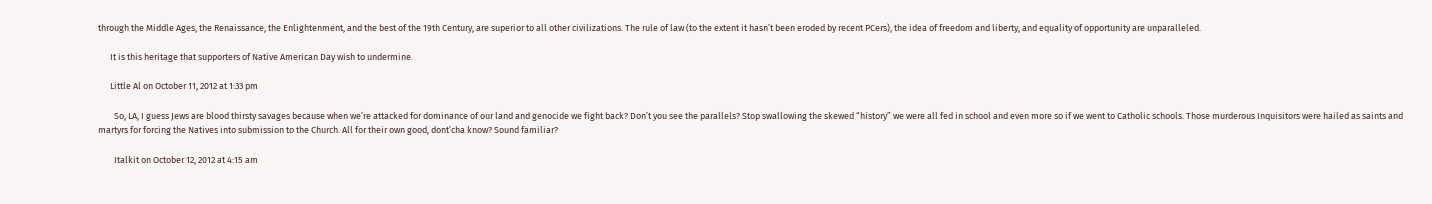through the Middle Ages, the Renaissance, the Enlightenment, and the best of the 19th Century, are superior to all other civilizations. The rule of law (to the extent it hasn’t been eroded by recent PCers), the idea of freedom and liberty, and equality of opportunity are unparalleled.

      It is this heritage that supporters of Native American Day wish to undermine.

      Little Al on October 11, 2012 at 1:33 pm

        So, LA, I guess Jews are blood thirsty savages because when we’re attacked for dominance of our land and genocide we fight back? Don’t you see the parallels? Stop swallowing the skewed “history” we were all fed in school and even more so if we went to Catholic schools. Those murderous Inquisitors were hailed as saints and martyrs for forcing the Natives into submission to the Church. All for their own good, dont’cha know? Sound familiar?

        Italkit on October 12, 2012 at 4:15 am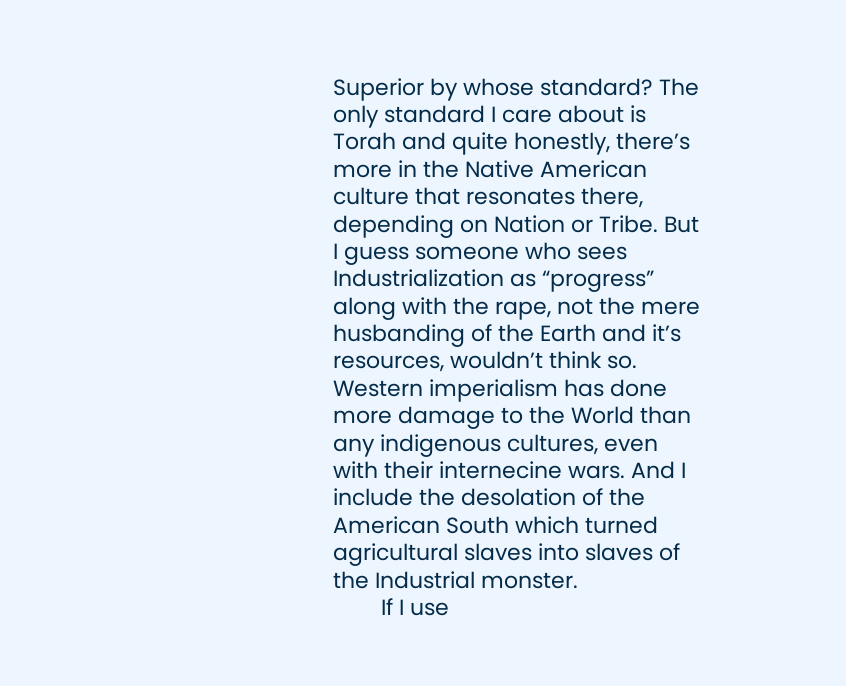Superior by whose standard? The only standard I care about is Torah and quite honestly, there’s more in the Native American culture that resonates there, depending on Nation or Tribe. But I guess someone who sees Industrialization as “progress” along with the rape, not the mere husbanding of the Earth and it’s resources, wouldn’t think so. Western imperialism has done more damage to the World than any indigenous cultures, even with their internecine wars. And I include the desolation of the American South which turned agricultural slaves into slaves of the Industrial monster.
        If I use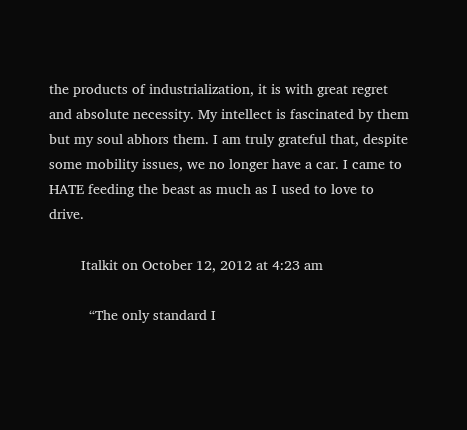the products of industrialization, it is with great regret and absolute necessity. My intellect is fascinated by them but my soul abhors them. I am truly grateful that, despite some mobility issues, we no longer have a car. I came to HATE feeding the beast as much as I used to love to drive.

        Italkit on October 12, 2012 at 4:23 am

          “The only standard I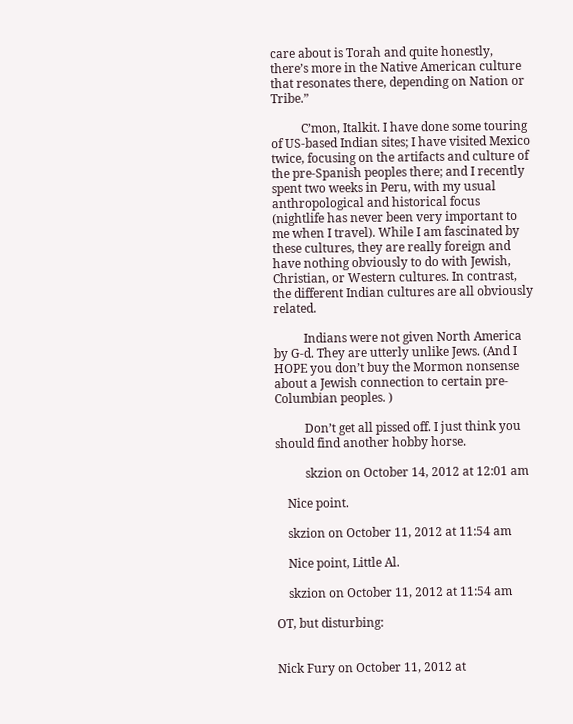care about is Torah and quite honestly, there’s more in the Native American culture that resonates there, depending on Nation or Tribe.”

          C’mon, Italkit. I have done some touring of US-based Indian sites; I have visited Mexico twice, focusing on the artifacts and culture of the pre-Spanish peoples there; and I recently spent two weeks in Peru, with my usual anthropological and historical focus (nightlife has never been very important to me when I travel). While I am fascinated by these cultures, they are really foreign and have nothing obviously to do with Jewish, Christian, or Western cultures. In contrast, the different Indian cultures are all obviously related.

          Indians were not given North America by G-d. They are utterly unlike Jews. (And I HOPE you don’t buy the Mormon nonsense about a Jewish connection to certain pre-Columbian peoples. )

          Don’t get all pissed off. I just think you should find another hobby horse.

          skzion on October 14, 2012 at 12:01 am

    Nice point.

    skzion on October 11, 2012 at 11:54 am

    Nice point, Little Al.

    skzion on October 11, 2012 at 11:54 am

OT, but disturbing:


Nick Fury on October 11, 2012 at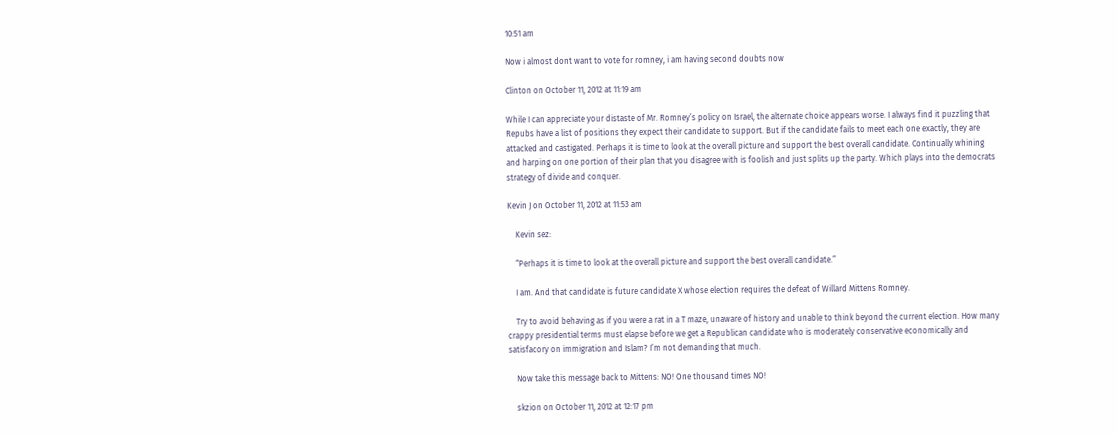10:51 am

Now i almost dont want to vote for romney, i am having second doubts now

Clinton on October 11, 2012 at 11:19 am

While I can appreciate your distaste of Mr. Romney’s policy on Israel, the alternate choice appears worse. I always find it puzzling that Repubs have a list of positions they expect their candidate to support. But if the candidate fails to meet each one exactly, they are attacked and castigated. Perhaps it is time to look at the overall picture and support the best overall candidate. Continually whining and harping on one portion of their plan that you disagree with is foolish and just splits up the party. Which plays into the democrats strategy of divide and conquer.

Kevin J on October 11, 2012 at 11:53 am

    Kevin sez:

    “Perhaps it is time to look at the overall picture and support the best overall candidate.”

    I am. And that candidate is future candidate X whose election requires the defeat of Willard Mittens Romney.

    Try to avoid behaving as if you were a rat in a T maze, unaware of history and unable to think beyond the current election. How many crappy presidential terms must elapse before we get a Republican candidate who is moderately conservative economically and satisfacory on immigration and Islam? I’m not demanding that much.

    Now take this message back to Mittens: NO! One thousand times NO!

    skzion on October 11, 2012 at 12:17 pm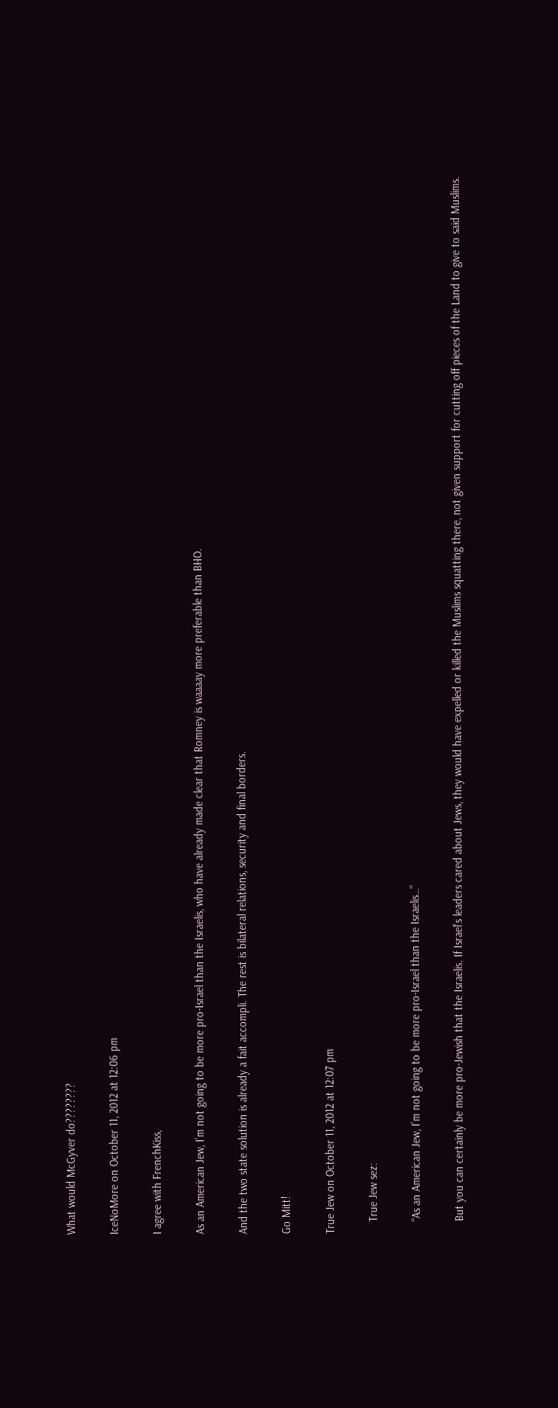What would McGyver do????????

IceNoMore on October 11, 2012 at 12:06 pm

I agree with FrenchKiss,

As an American Jew, I’m not going to be more pro-Israel than the Israelis, who have already made clear that Romney is waaaay more preferable than BHO.

And the two state solution is already a fait accompli. The rest is bilateral relations, security and final borders.

Go Mitt!

True Jew on October 11, 2012 at 12:07 pm

    True Jew sez:

    “As an American Jew, I’m not going to be more pro-Israel than the Israelis…”

    But you can certainly be more pro-Jewish that the Israelis. If Israel’s leaders cared about Jews, they would have expelled or killed the Muslims squatting there, not given support for cutting off pieces of the Land to give to said Muslims.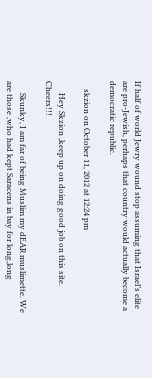If half of world Jewry wound stop assuming that Israel’s elite are pro-Jewish, perhaps that country would actually become a democratic republic.

    skzion on October 11, 2012 at 12:24 pm

      Hey Skzion ,keep up on doing good job on this site. Cheers!!!

      Skunky, I am far of being Muslim my dEAR muslimette. We are those ,who had kept Saracens in bay for long,long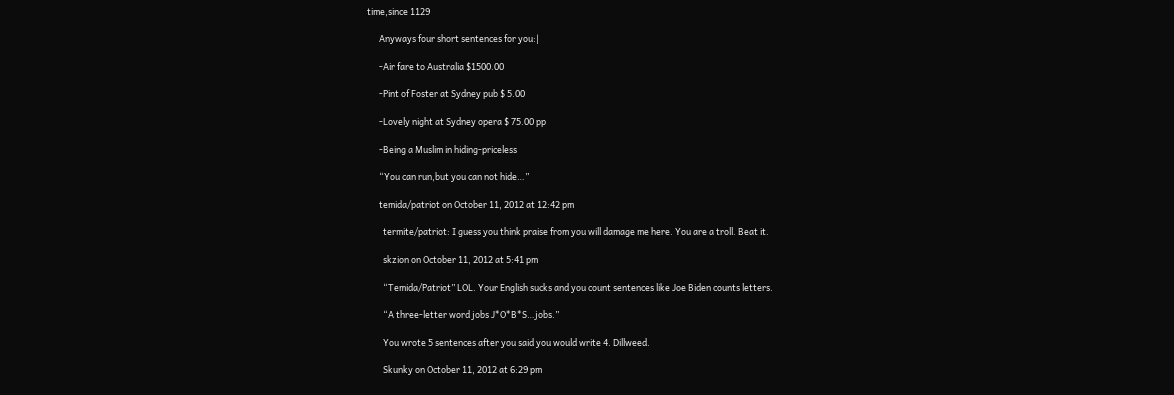time,since 1129

      Anyways four short sentences for you:|

      -Air fare to Australia $1500.00

      -Pint of Foster at Sydney pub $ 5.00

      -Lovely night at Sydney opera $ 75.00 pp

      -Being a Muslim in hiding-priceless

      “You can run,but you can not hide…”

      temida/patriot on October 11, 2012 at 12:42 pm

        termite/patriot: I guess you think praise from you will damage me here. You are a troll. Beat it.

        skzion on October 11, 2012 at 5:41 pm

        “Temida/Patriot” LOL. Your English sucks and you count sentences like Joe Biden counts letters.

        “A three-letter word jobs J*O*B*S…jobs.”

        You wrote 5 sentences after you said you would write 4. Dillweed.

        Skunky on October 11, 2012 at 6:29 pm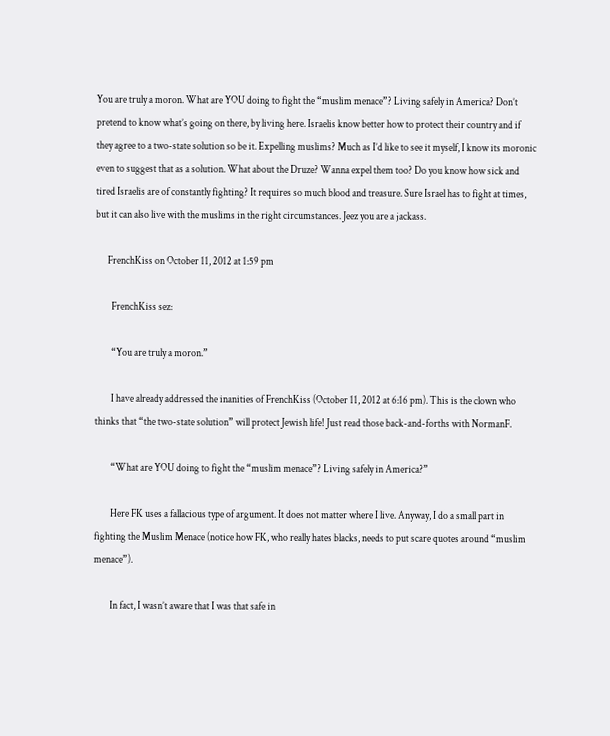You are truly a moron. What are YOU doing to fight the “muslim menace”? Living safely in America? Don’t pretend to know what’s going on there, by living here. Israelis know better how to protect their country and if they agree to a two-state solution so be it. Expelling muslims? Much as I’d like to see it myself, I know its moronic even to suggest that as a solution. What about the Druze? Wanna expel them too? Do you know how sick and tired Israelis are of constantly fighting? It requires so much blood and treasure. Sure Israel has to fight at times, but it can also live with the muslims in the right circumstances. Jeez you are a jackass.

      FrenchKiss on October 11, 2012 at 1:59 pm

        FrenchKiss sez:

        “You are truly a moron.”

        I have already addressed the inanities of FrenchKiss (October 11, 2012 at 6:16 pm). This is the clown who thinks that “the two-state solution” will protect Jewish life! Just read those back-and-forths with NormanF.

        “What are YOU doing to fight the “muslim menace”? Living safely in America?”

        Here FK uses a fallacious type of argument. It does not matter where I live. Anyway, I do a small part in fighting the Muslim Menace (notice how FK, who really hates blacks, needs to put scare quotes around “muslim menace”).

        In fact, I wasn’t aware that I was that safe in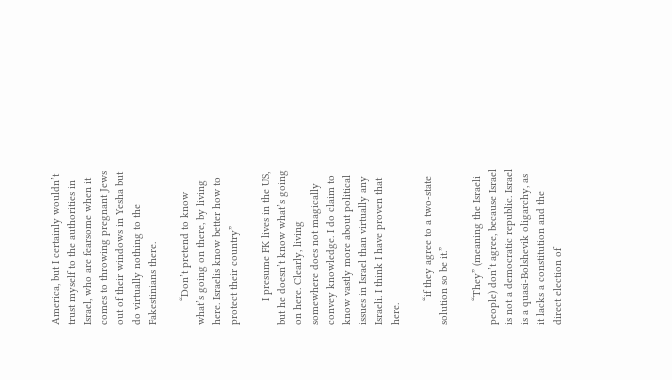America, but I certainly wouldn’t trust myself to the authorities in Israel, who are fearsome when it comes to throwing pregnant Jews out of their windows in Yesha but do virtually nothing to the Fakestinians there.

        “Don’t pretend to know what’s going on there, by living here. Israelis know better how to protect their country”

        I presume FK lives in the US, but he doesn’t know what’s going on here. Clearly, living somewhere does not magically convey knowledge. I do claim to know vastly more about political issues in Israel than virtually any Israeli. I think I have proven that here.

        “if they agree to a two-state solution so be it.”

        “They” (meaning the Israeli people) don’t agree, because Israel is not a democratic republic. Israel is a quasi-Bolshevik oligarchy, as it lacks a constitution and the direct election of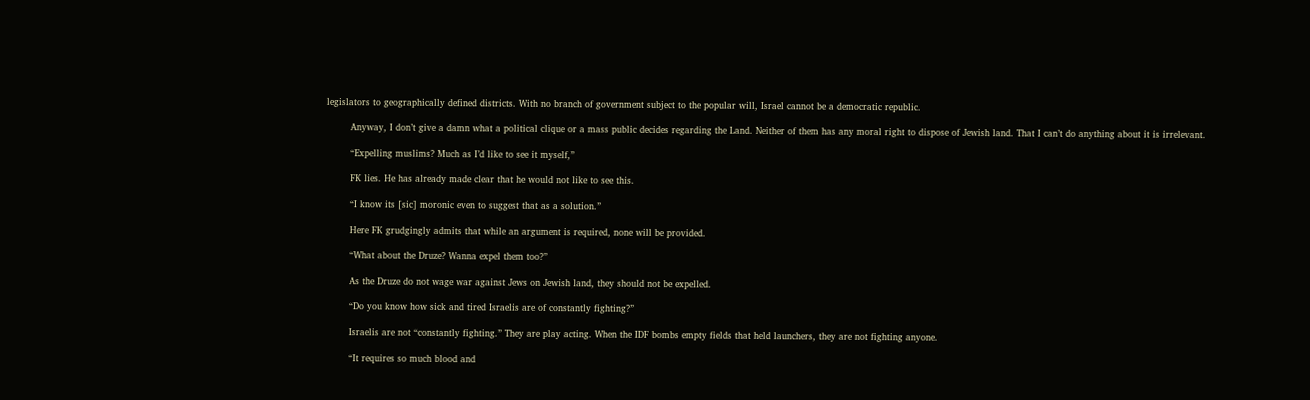legislators to geographically defined districts. With no branch of government subject to the popular will, Israel cannot be a democratic republic.

        Anyway, I don’t give a damn what a political clique or a mass public decides regarding the Land. Neither of them has any moral right to dispose of Jewish land. That I can’t do anything about it is irrelevant.

        “Expelling muslims? Much as I’d like to see it myself,”

        FK lies. He has already made clear that he would not like to see this.

        “I know its [sic] moronic even to suggest that as a solution.”

        Here FK grudgingly admits that while an argument is required, none will be provided.

        “What about the Druze? Wanna expel them too?”

        As the Druze do not wage war against Jews on Jewish land, they should not be expelled.

        “Do you know how sick and tired Israelis are of constantly fighting?”

        Israelis are not “constantly fighting.” They are play acting. When the IDF bombs empty fields that held launchers, they are not fighting anyone.

        “It requires so much blood and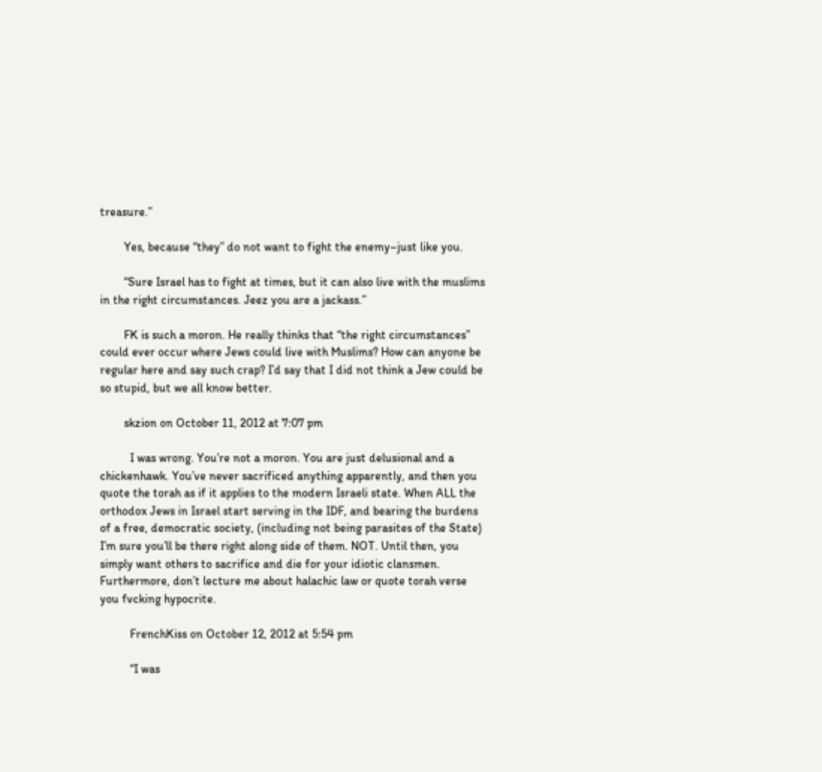treasure.”

        Yes, because “they” do not want to fight the enemy–just like you.

        “Sure Israel has to fight at times, but it can also live with the muslims in the right circumstances. Jeez you are a jackass.”

        FK is such a moron. He really thinks that “the right circumstances” could ever occur where Jews could live with Muslims? How can anyone be regular here and say such crap? I’d say that I did not think a Jew could be so stupid, but we all know better.

        skzion on October 11, 2012 at 7:07 pm

          I was wrong. You’re not a moron. You are just delusional and a chickenhawk. You’ve never sacrificed anything apparently, and then you quote the torah as if it applies to the modern Israeli state. When ALL the orthodox Jews in Israel start serving in the IDF, and bearing the burdens of a free, democratic society, (including not being parasites of the State) I’m sure you’ll be there right along side of them. NOT. Until then, you simply want others to sacrifice and die for your idiotic clansmen. Furthermore, don’t lecture me about halachic law or quote torah verse you fvcking hypocrite.

          FrenchKiss on October 12, 2012 at 5:54 pm

          “I was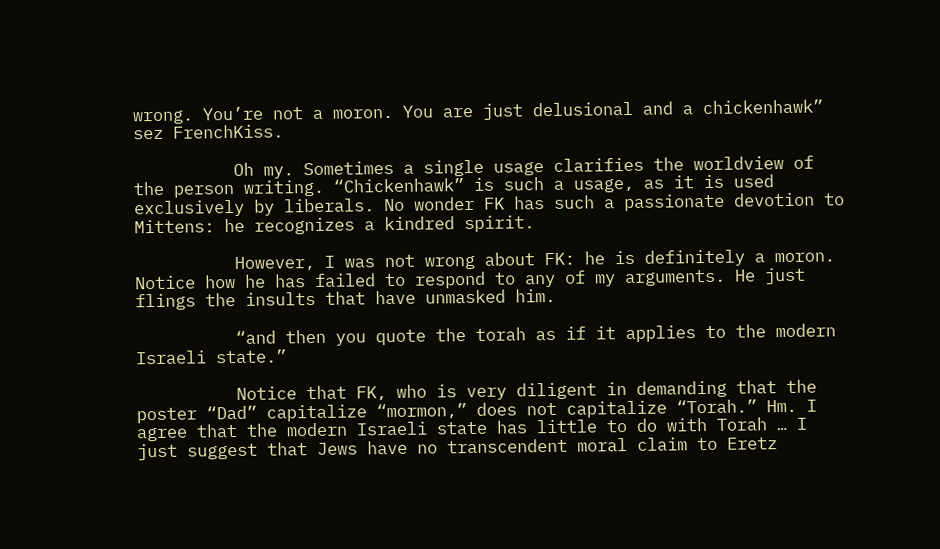wrong. You’re not a moron. You are just delusional and a chickenhawk” sez FrenchKiss.

          Oh my. Sometimes a single usage clarifies the worldview of the person writing. “Chickenhawk” is such a usage, as it is used exclusively by liberals. No wonder FK has such a passionate devotion to Mittens: he recognizes a kindred spirit.

          However, I was not wrong about FK: he is definitely a moron. Notice how he has failed to respond to any of my arguments. He just flings the insults that have unmasked him.

          “and then you quote the torah as if it applies to the modern Israeli state.”

          Notice that FK, who is very diligent in demanding that the poster “Dad” capitalize “mormon,” does not capitalize “Torah.” Hm. I agree that the modern Israeli state has little to do with Torah … I just suggest that Jews have no transcendent moral claim to Eretz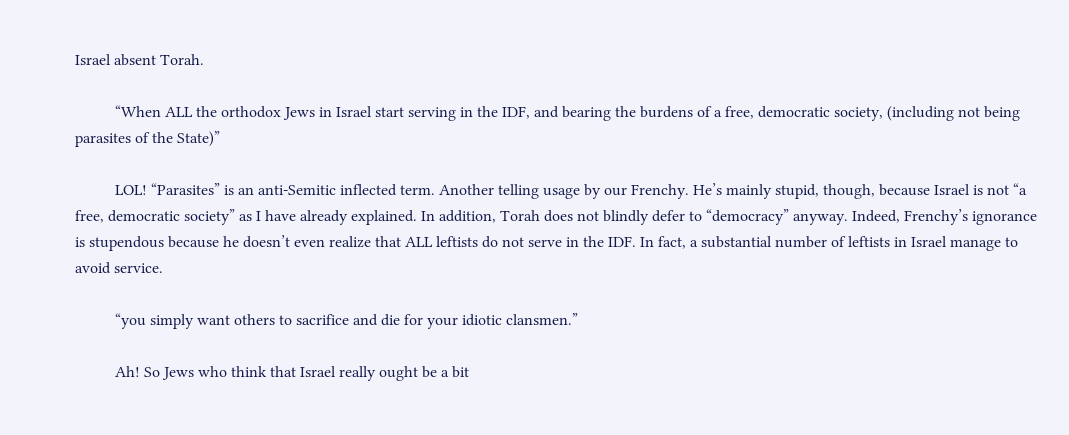Israel absent Torah.

          “When ALL the orthodox Jews in Israel start serving in the IDF, and bearing the burdens of a free, democratic society, (including not being parasites of the State)”

          LOL! “Parasites” is an anti-Semitic inflected term. Another telling usage by our Frenchy. He’s mainly stupid, though, because Israel is not “a free, democratic society” as I have already explained. In addition, Torah does not blindly defer to “democracy” anyway. Indeed, Frenchy’s ignorance is stupendous because he doesn’t even realize that ALL leftists do not serve in the IDF. In fact, a substantial number of leftists in Israel manage to avoid service.

          “you simply want others to sacrifice and die for your idiotic clansmen.”

          Ah! So Jews who think that Israel really ought be a bit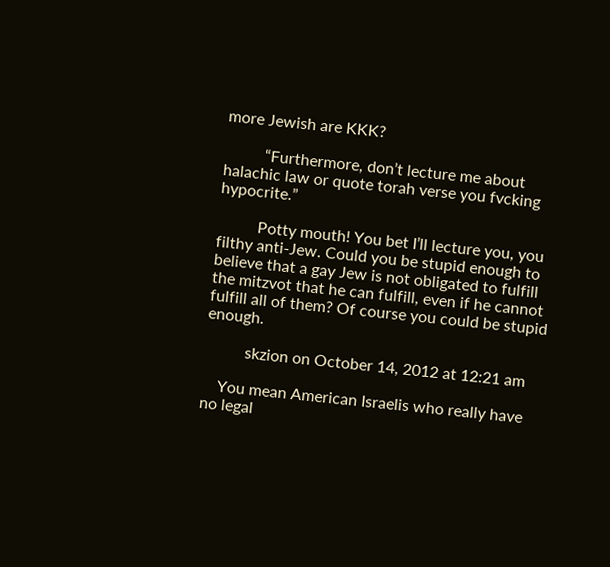more Jewish are KKK?

          “Furthermore, don’t lecture me about halachic law or quote torah verse you fvcking hypocrite.”

          Potty mouth! You bet I’ll lecture you, you filthy anti-Jew. Could you be stupid enough to believe that a gay Jew is not obligated to fulfill the mitzvot that he can fulfill, even if he cannot fulfill all of them? Of course you could be stupid enough.

          skzion on October 14, 2012 at 12:21 am

    You mean American Israelis who really have no legal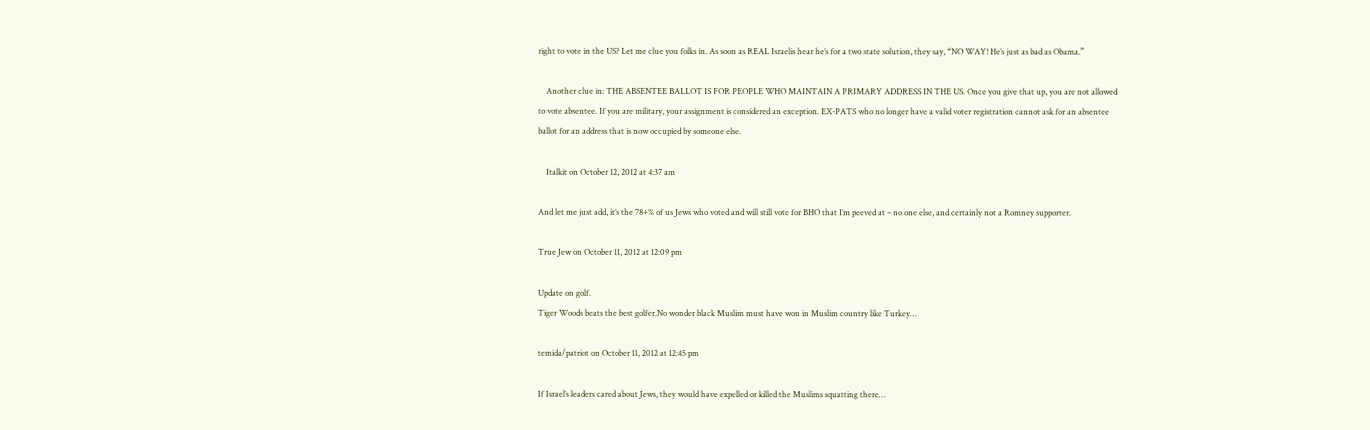right to vote in the US? Let me clue you folks in. As soon as REAL Israelis hear he’s for a two state solution, they say, “NO WAY! He’s just as bad as Obama.”

    Another clue in: THE ABSENTEE BALLOT IS FOR PEOPLE WHO MAINTAIN A PRIMARY ADDRESS IN THE US. Once you give that up, you are not allowed to vote absentee. If you are military, your assignment is considered an exception. EX-PATS who no longer have a valid voter registration cannot ask for an absentee ballot for an address that is now occupied by someone else.

    Italkit on October 12, 2012 at 4:37 am

And let me just add, it’s the 78+% of us Jews who voted and will still vote for BHO that I’m peeved at – no one else, and certainly not a Romney supporter.

True Jew on October 11, 2012 at 12:09 pm

Update on golf.
Tiger Woods beats the best golfer.No wonder black Muslim must have won in Muslim country like Turkey…

temida/patriot on October 11, 2012 at 12:45 pm

If Israel’s leaders cared about Jews, they would have expelled or killed the Muslims squatting there…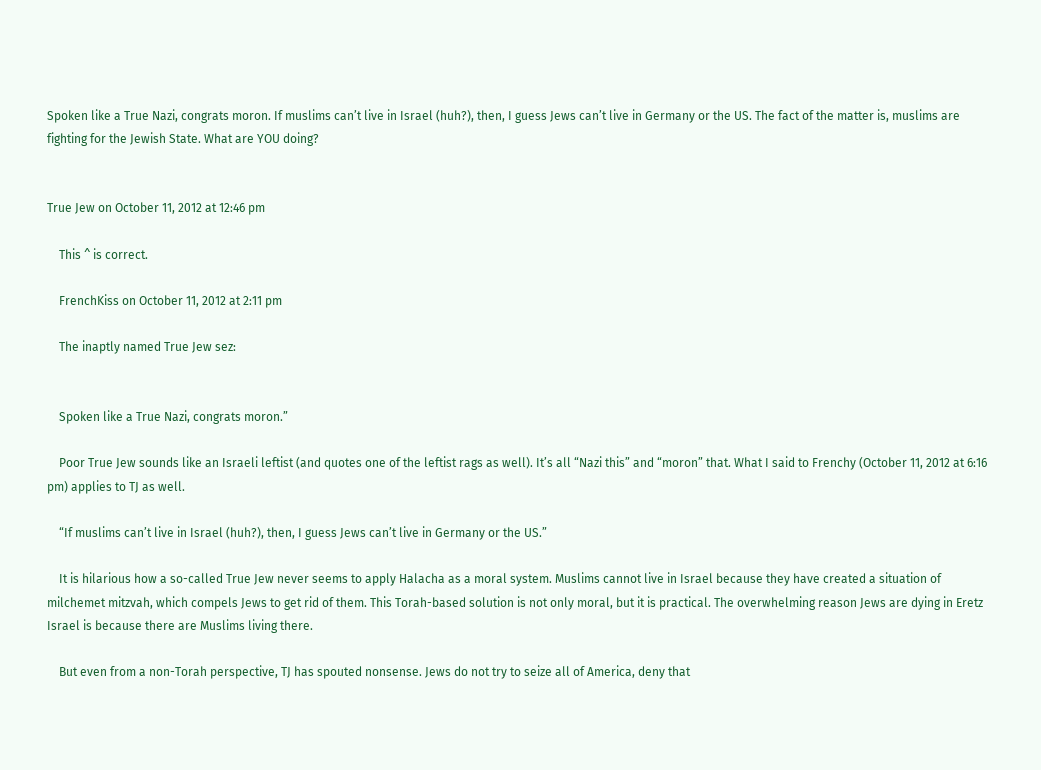Spoken like a True Nazi, congrats moron. If muslims can’t live in Israel (huh?), then, I guess Jews can’t live in Germany or the US. The fact of the matter is, muslims are fighting for the Jewish State. What are YOU doing?


True Jew on October 11, 2012 at 12:46 pm

    This ^ is correct.

    FrenchKiss on October 11, 2012 at 2:11 pm

    The inaptly named True Jew sez:


    Spoken like a True Nazi, congrats moron.”

    Poor True Jew sounds like an Israeli leftist (and quotes one of the leftist rags as well). It’s all “Nazi this” and “moron” that. What I said to Frenchy (October 11, 2012 at 6:16 pm) applies to TJ as well.

    “If muslims can’t live in Israel (huh?), then, I guess Jews can’t live in Germany or the US.”

    It is hilarious how a so-called True Jew never seems to apply Halacha as a moral system. Muslims cannot live in Israel because they have created a situation of milchemet mitzvah, which compels Jews to get rid of them. This Torah-based solution is not only moral, but it is practical. The overwhelming reason Jews are dying in Eretz Israel is because there are Muslims living there.

    But even from a non-Torah perspective, TJ has spouted nonsense. Jews do not try to seize all of America, deny that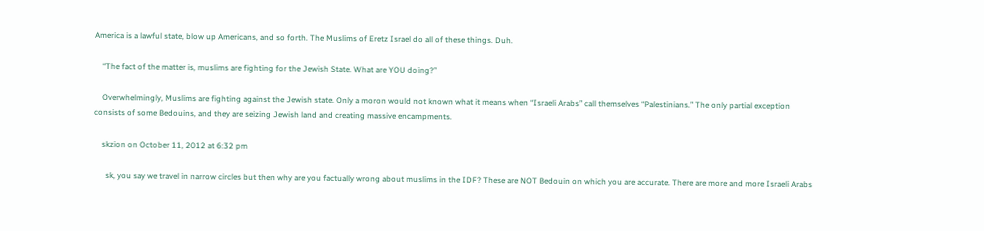America is a lawful state, blow up Americans, and so forth. The Muslims of Eretz Israel do all of these things. Duh.

    “The fact of the matter is, muslims are fighting for the Jewish State. What are YOU doing?”

    Overwhelmingly, Muslims are fighting against the Jewish state. Only a moron would not known what it means when “Israeli Arabs” call themselves “Palestinians.” The only partial exception consists of some Bedouins, and they are seizing Jewish land and creating massive encampments.

    skzion on October 11, 2012 at 6:32 pm

      sk, you say we travel in narrow circles but then why are you factually wrong about muslims in the IDF? These are NOT Bedouin on which you are accurate. There are more and more Israeli Arabs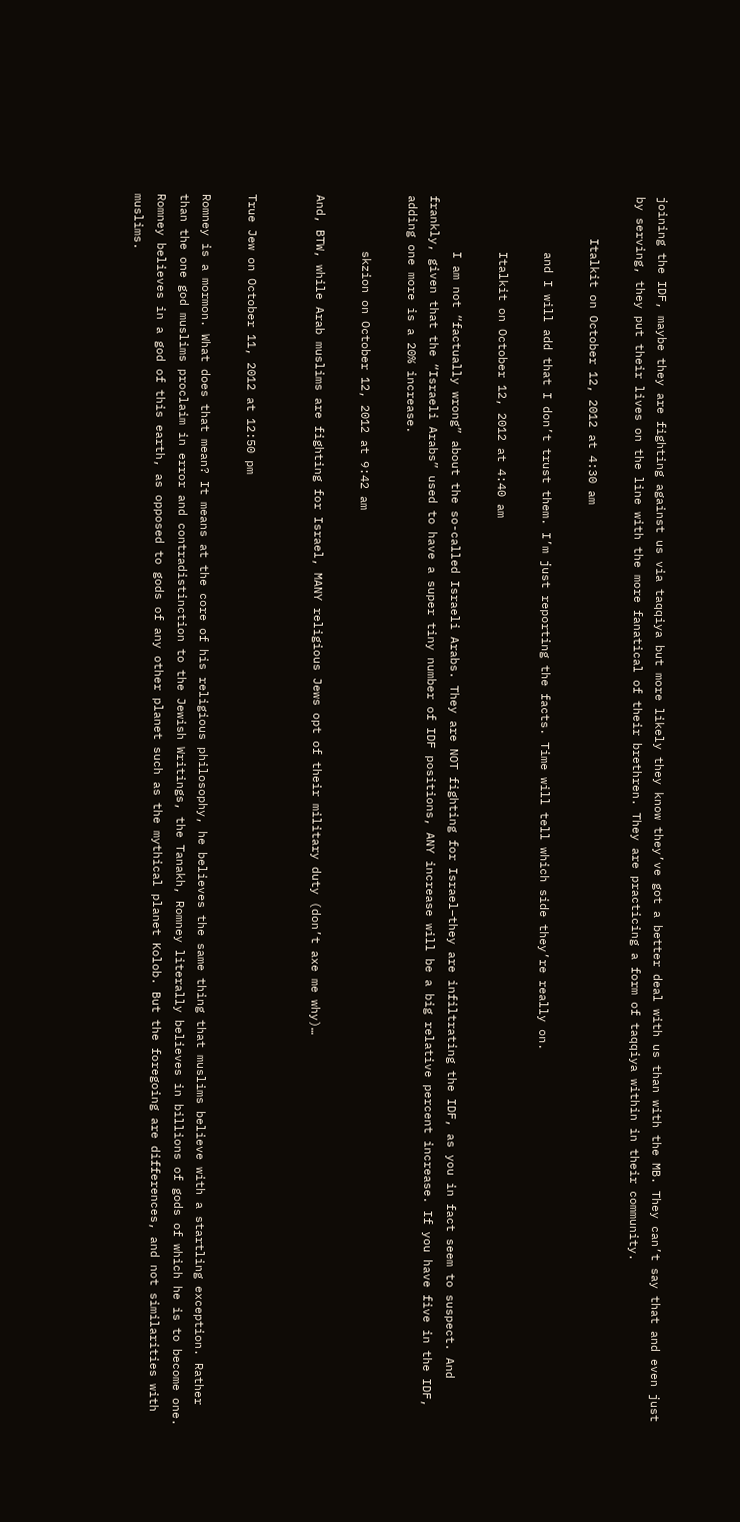joining the IDF, maybe they are fighting against us via taqqiya but more likely they know they’ve got a better deal with us than with the MB. They can’t say that and even just by serving, they put their lives on the line with the more fanatical of their brethren. They are practicing a form of taqqiya within in their community.

      Italkit on October 12, 2012 at 4:30 am

        and I will add that I don’t trust them. I’m just reporting the facts. Time will tell which side they’re really on.

        Italkit on October 12, 2012 at 4:40 am

        I am not “factually wrong” about the so-called Israeli Arabs. They are NOT fighting for Israel–they are infiltrating the IDF, as you in fact seem to suspect. And frankly, given that the “Israeli Arabs” used to have a super tiny number of IDF positions, ANY increase will be a big relative percent increase. If you have five in the IDF, adding one more is a 20% increase.

        skzion on October 12, 2012 at 9:42 am

And, BTW, while Arab muslims are fighting for Israel, MANY religious Jews opt of their military duty (don’t axe me why)…


True Jew on October 11, 2012 at 12:50 pm

Romney is a mormon. What does that mean? It means at the core of his religious philosophy, he believes the same thing that muslims believe with a startling exception. Rather than the one god muslims proclaim in error and contradistinction to the Jewish Writings, the Tanakh, Romney literally believes in billions of gods of which he is to become one. Romney believes in a god of this earth, as opposed to gods of any other planet such as the mythical planet Kolob. But the foregoing are differences, and not similarities with muslims.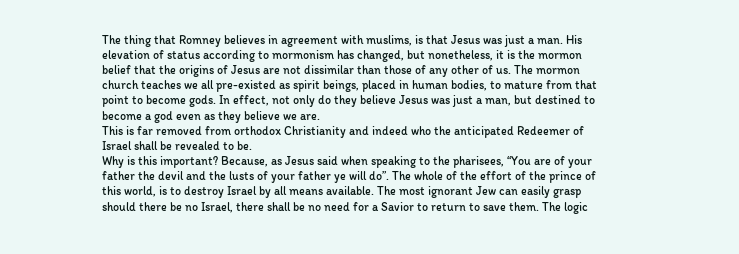The thing that Romney believes in agreement with muslims, is that Jesus was just a man. His elevation of status according to mormonism has changed, but nonetheless, it is the mormon belief that the origins of Jesus are not dissimilar than those of any other of us. The mormon church teaches we all pre-existed as spirit beings, placed in human bodies, to mature from that point to become gods. In effect, not only do they believe Jesus was just a man, but destined to become a god even as they believe we are.
This is far removed from orthodox Christianity and indeed who the anticipated Redeemer of Israel shall be revealed to be.
Why is this important? Because, as Jesus said when speaking to the pharisees, “You are of your father the devil and the lusts of your father ye will do”. The whole of the effort of the prince of this world, is to destroy Israel by all means available. The most ignorant Jew can easily grasp should there be no Israel, there shall be no need for a Savior to return to save them. The logic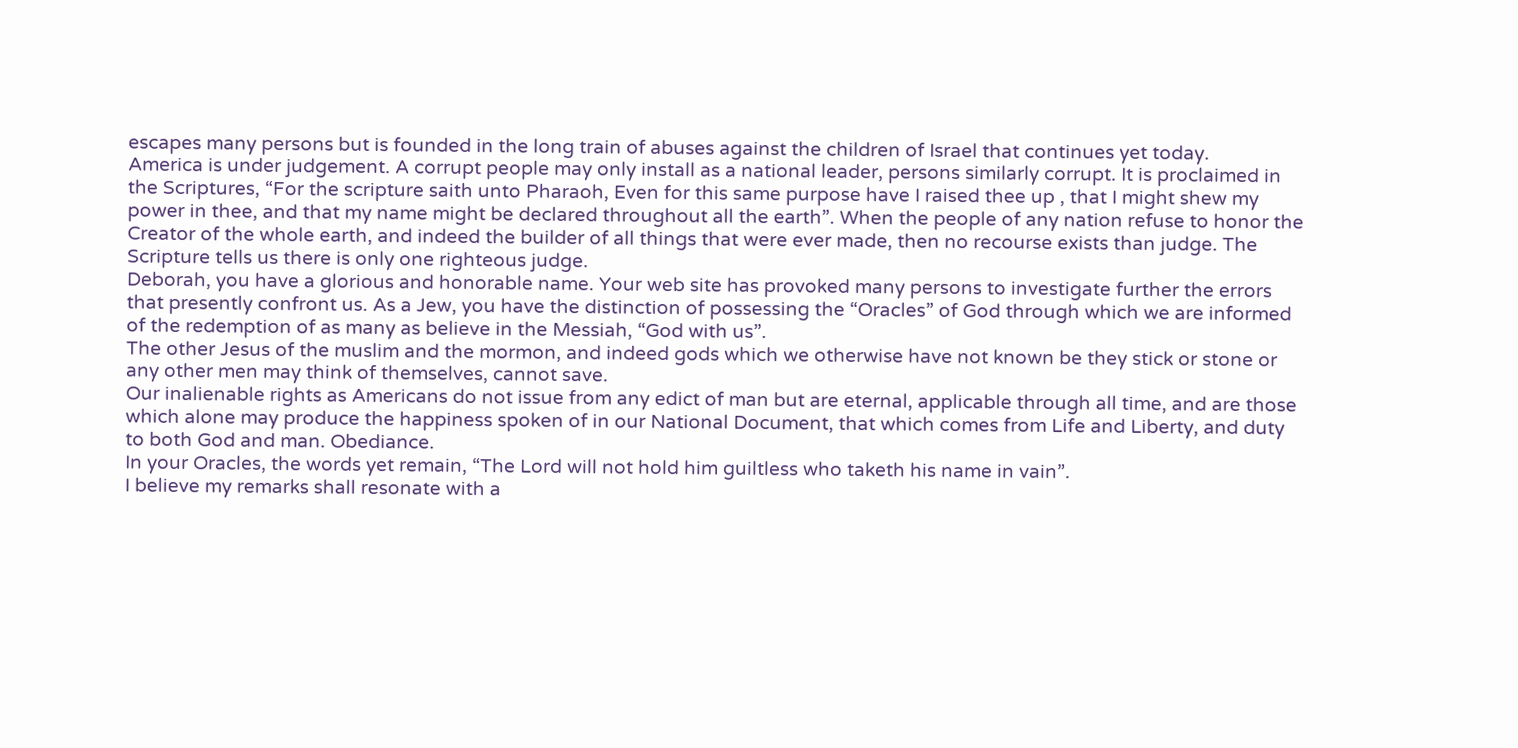escapes many persons but is founded in the long train of abuses against the children of Israel that continues yet today.
America is under judgement. A corrupt people may only install as a national leader, persons similarly corrupt. It is proclaimed in the Scriptures, “For the scripture saith unto Pharaoh, Even for this same purpose have I raised thee up , that I might shew my power in thee, and that my name might be declared throughout all the earth”. When the people of any nation refuse to honor the Creator of the whole earth, and indeed the builder of all things that were ever made, then no recourse exists than judge. The Scripture tells us there is only one righteous judge.
Deborah, you have a glorious and honorable name. Your web site has provoked many persons to investigate further the errors that presently confront us. As a Jew, you have the distinction of possessing the “Oracles” of God through which we are informed of the redemption of as many as believe in the Messiah, “God with us”.
The other Jesus of the muslim and the mormon, and indeed gods which we otherwise have not known be they stick or stone or any other men may think of themselves, cannot save.
Our inalienable rights as Americans do not issue from any edict of man but are eternal, applicable through all time, and are those which alone may produce the happiness spoken of in our National Document, that which comes from Life and Liberty, and duty to both God and man. Obediance.
In your Oracles, the words yet remain, “The Lord will not hold him guiltless who taketh his name in vain”.
I believe my remarks shall resonate with a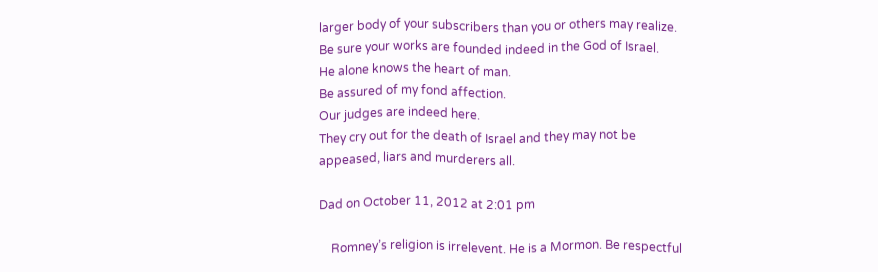larger body of your subscribers than you or others may realize.
Be sure your works are founded indeed in the God of Israel.
He alone knows the heart of man.
Be assured of my fond affection.
Our judges are indeed here.
They cry out for the death of Israel and they may not be appeased, liars and murderers all.

Dad on October 11, 2012 at 2:01 pm

    Romney’s religion is irrelevent. He is a Mormon. Be respectful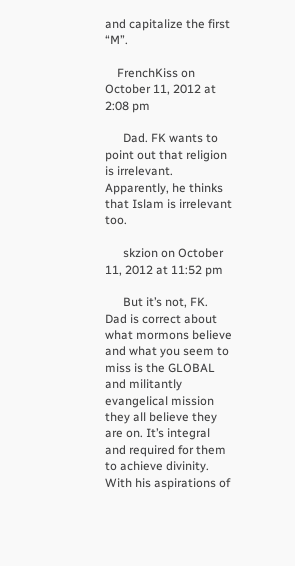and capitalize the first “M”.

    FrenchKiss on October 11, 2012 at 2:08 pm

      Dad. FK wants to point out that religion is irrelevant. Apparently, he thinks that Islam is irrelevant too.

      skzion on October 11, 2012 at 11:52 pm

      But it’s not, FK. Dad is correct about what mormons believe and what you seem to miss is the GLOBAL and militantly evangelical mission they all believe they are on. It’s integral and required for them to achieve divinity. With his aspirations of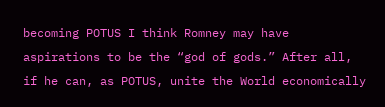becoming POTUS I think Romney may have aspirations to be the “god of gods.” After all, if he can, as POTUS, unite the World economically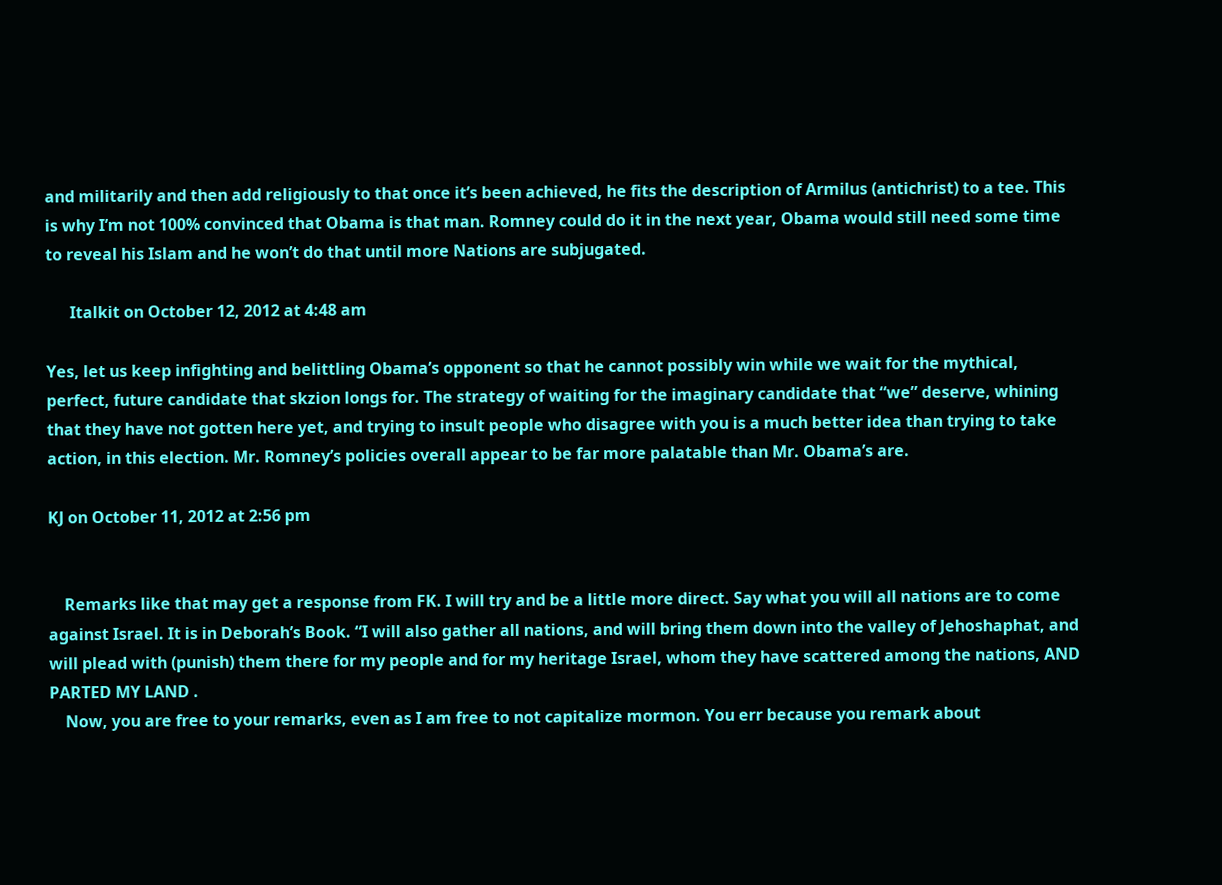and militarily and then add religiously to that once it’s been achieved, he fits the description of Armilus (antichrist) to a tee. This is why I’m not 100% convinced that Obama is that man. Romney could do it in the next year, Obama would still need some time to reveal his Islam and he won’t do that until more Nations are subjugated.

      Italkit on October 12, 2012 at 4:48 am

Yes, let us keep infighting and belittling Obama’s opponent so that he cannot possibly win while we wait for the mythical, perfect, future candidate that skzion longs for. The strategy of waiting for the imaginary candidate that “we” deserve, whining that they have not gotten here yet, and trying to insult people who disagree with you is a much better idea than trying to take action, in this election. Mr. Romney’s policies overall appear to be far more palatable than Mr. Obama’s are.

KJ on October 11, 2012 at 2:56 pm


    Remarks like that may get a response from FK. I will try and be a little more direct. Say what you will all nations are to come against Israel. It is in Deborah’s Book. “I will also gather all nations, and will bring them down into the valley of Jehoshaphat, and will plead with (punish) them there for my people and for my heritage Israel, whom they have scattered among the nations, AND PARTED MY LAND .
    Now, you are free to your remarks, even as I am free to not capitalize mormon. You err because you remark about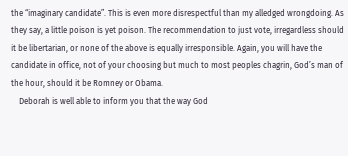the “imaginary candidate”. This is even more disrespectful than my alledged wrongdoing. As they say, a little poison is yet poison. The recommendation to just vote, irregardless should it be libertarian, or none of the above is equally irresponsible. Again, you will have the candidate in office, not of your choosing but much to most peoples chagrin, God’s man of the hour, should it be Romney or Obama.
    Deborah is well able to inform you that the way God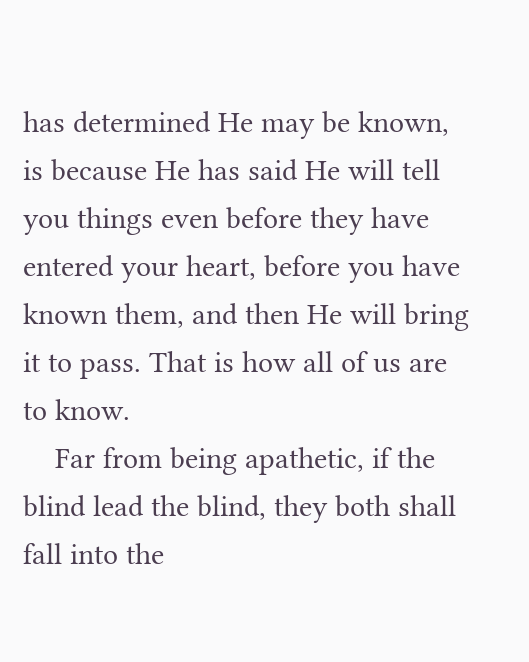has determined He may be known, is because He has said He will tell you things even before they have entered your heart, before you have known them, and then He will bring it to pass. That is how all of us are to know.
    Far from being apathetic, if the blind lead the blind, they both shall fall into the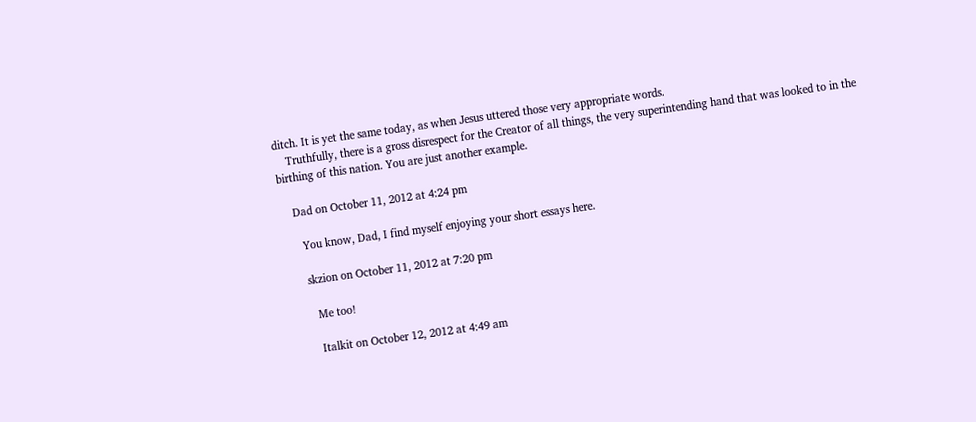ditch. It is yet the same today, as when Jesus uttered those very appropriate words.
    Truthfully, there is a gross disrespect for the Creator of all things, the very superintending hand that was looked to in the birthing of this nation. You are just another example.

    Dad on October 11, 2012 at 4:24 pm

      You know, Dad, I find myself enjoying your short essays here.

      skzion on October 11, 2012 at 7:20 pm

        Me too!

        Italkit on October 12, 2012 at 4:49 am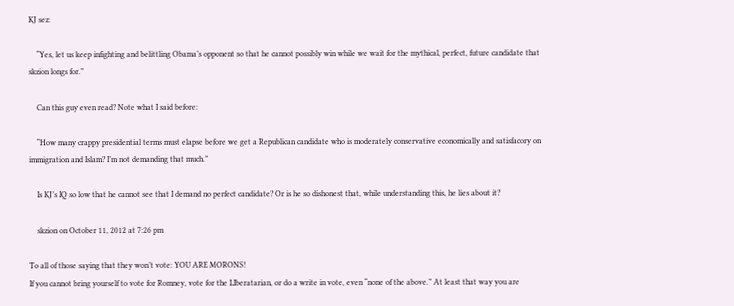KJ sez:

    “Yes, let us keep infighting and belittling Obama’s opponent so that he cannot possibly win while we wait for the mythical, perfect, future candidate that skzion longs for.”

    Can this guy even read? Note what I said before:

    “How many crappy presidential terms must elapse before we get a Republican candidate who is moderately conservative economically and satisfacory on immigration and Islam? I’m not demanding that much.”

    Is KJ’s IQ so low that he cannot see that I demand no perfect candidate? Or is he so dishonest that, while understanding this, he lies about it?

    skzion on October 11, 2012 at 7:26 pm

To all of those saying that they won’t vote: YOU ARE MORONS!
If you cannot bring yourself to vote for Romney, vote for the LIberatarian, or do a write in vote, even “none of the above.” At least that way you are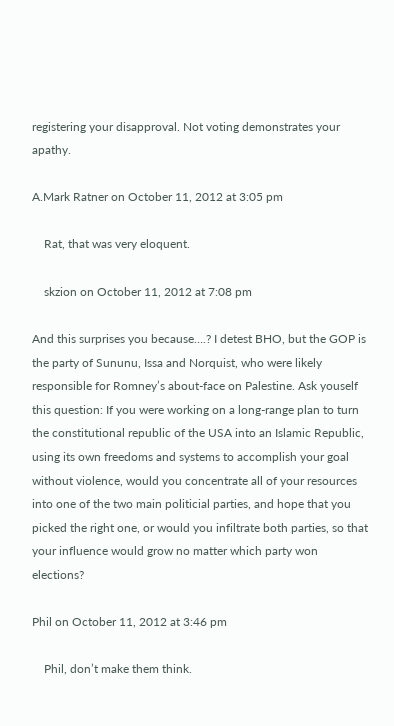registering your disapproval. Not voting demonstrates your apathy.

A.Mark Ratner on October 11, 2012 at 3:05 pm

    Rat, that was very eloquent.

    skzion on October 11, 2012 at 7:08 pm

And this surprises you because….? I detest BHO, but the GOP is the party of Sununu, Issa and Norquist, who were likely responsible for Romney’s about-face on Palestine. Ask youself this question: If you were working on a long-range plan to turn the constitutional republic of the USA into an Islamic Republic, using its own freedoms and systems to accomplish your goal without violence, would you concentrate all of your resources into one of the two main politicial parties, and hope that you picked the right one, or would you infiltrate both parties, so that your influence would grow no matter which party won elections?

Phil on October 11, 2012 at 3:46 pm

    Phil, don’t make them think.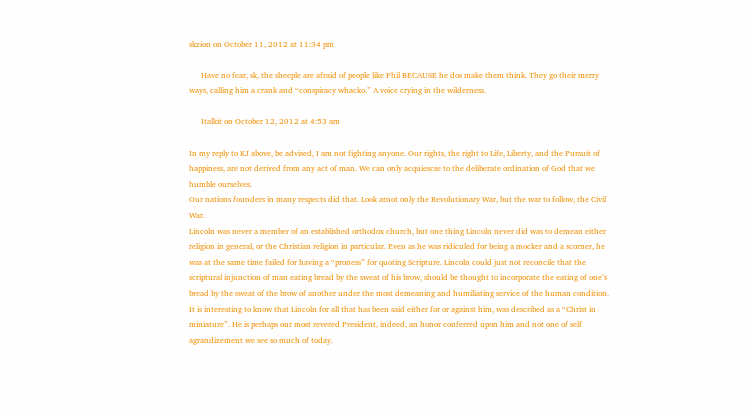skzion on October 11, 2012 at 11:34 pm

      Have no fear, sk, the sheeple are afraid of people like Phil BECAUSE he dos make them think. They go their merry ways, calling him a crank and “conspiracy whacko.” A voice crying in the wilderness.

      Italkit on October 12, 2012 at 4:53 am

In my reply to KJ above, be advised, I am not fighting anyone. Our rights, the right to Life, Liberty, and the Pursuit of happiness, are not derived from any act of man. We can only acquiescse to the deliberate ordination of God that we humble ourselves.
Our nations founders in many respects did that. Look atnot only the Revolutionary War, but the war to follow, the Civil War.
Lincoln was never a member of an established orthodox church, but one thing Lincoln never did was to demean either religion in general, or the Christian religion in particular. Even as he was ridiculed for being a mocker and a scorner, he was at the same time failed for having a “proness” for quoting Scripture. Lincoln could just not reconcile that the scriptural injunction of man eating bread by the sweat of his brow, should be thought to incorporate the eating of one’s bread by the sweat of the brow of another under the most demeaning and humiliating service of the human condition.
It is interesting to know that Lincoln for all that has been said either for or against him, was described as a “Christ in miniature”. He is perhaps our most revered President, indeed, an honor conferred upon him and not one of self agrandizement we see so much of today.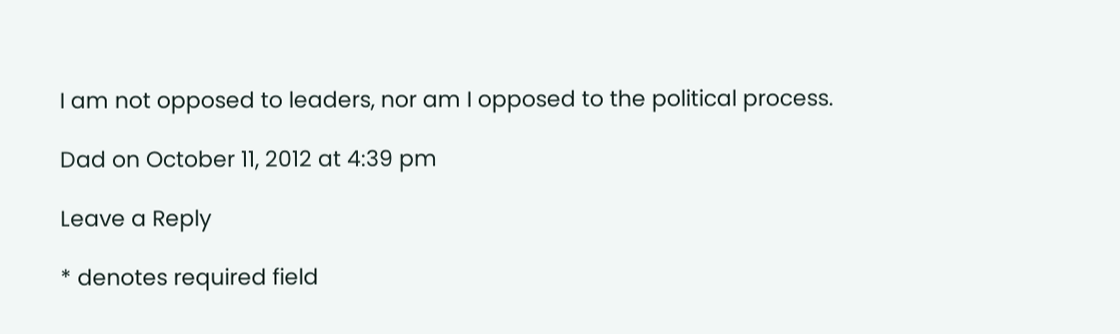I am not opposed to leaders, nor am I opposed to the political process.

Dad on October 11, 2012 at 4:39 pm

Leave a Reply

* denotes required field